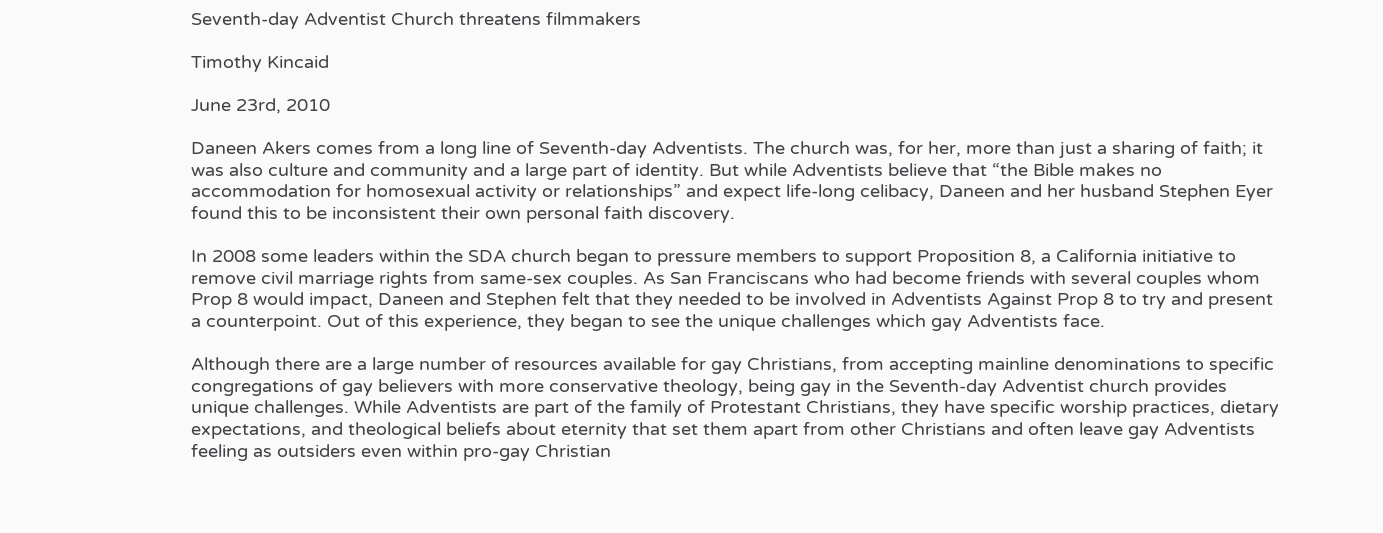Seventh-day Adventist Church threatens filmmakers

Timothy Kincaid

June 23rd, 2010

Daneen Akers comes from a long line of Seventh-day Adventists. The church was, for her, more than just a sharing of faith; it was also culture and community and a large part of identity. But while Adventists believe that “the Bible makes no accommodation for homosexual activity or relationships” and expect life-long celibacy, Daneen and her husband Stephen Eyer found this to be inconsistent their own personal faith discovery.

In 2008 some leaders within the SDA church began to pressure members to support Proposition 8, a California initiative to remove civil marriage rights from same-sex couples. As San Franciscans who had become friends with several couples whom Prop 8 would impact, Daneen and Stephen felt that they needed to be involved in Adventists Against Prop 8 to try and present a counterpoint. Out of this experience, they began to see the unique challenges which gay Adventists face.

Although there are a large number of resources available for gay Christians, from accepting mainline denominations to specific congregations of gay believers with more conservative theology, being gay in the Seventh-day Adventist church provides unique challenges. While Adventists are part of the family of Protestant Christians, they have specific worship practices, dietary expectations, and theological beliefs about eternity that set them apart from other Christians and often leave gay Adventists feeling as outsiders even within pro-gay Christian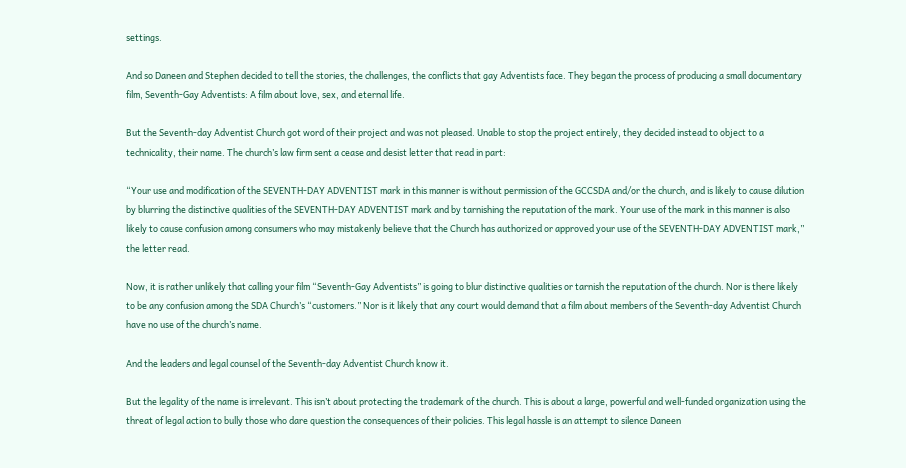settings.

And so Daneen and Stephen decided to tell the stories, the challenges, the conflicts that gay Adventists face. They began the process of producing a small documentary film, Seventh-Gay Adventists: A film about love, sex, and eternal life.

But the Seventh-day Adventist Church got word of their project and was not pleased. Unable to stop the project entirely, they decided instead to object to a technicality, their name. The church’s law firm sent a cease and desist letter that read in part:

“Your use and modification of the SEVENTH-DAY ADVENTIST mark in this manner is without permission of the GCCSDA and/or the church, and is likely to cause dilution by blurring the distinctive qualities of the SEVENTH-DAY ADVENTIST mark and by tarnishing the reputation of the mark. Your use of the mark in this manner is also likely to cause confusion among consumers who may mistakenly believe that the Church has authorized or approved your use of the SEVENTH-DAY ADVENTIST mark,” the letter read.

Now, it is rather unlikely that calling your film “Seventh-Gay Adventists” is going to blur distinctive qualities or tarnish the reputation of the church. Nor is there likely to be any confusion among the SDA Church’s “customers.” Nor is it likely that any court would demand that a film about members of the Seventh-day Adventist Church have no use of the church’s name.

And the leaders and legal counsel of the Seventh-day Adventist Church know it.

But the legality of the name is irrelevant. This isn’t about protecting the trademark of the church. This is about a large, powerful and well-funded organization using the threat of legal action to bully those who dare question the consequences of their policies. This legal hassle is an attempt to silence Daneen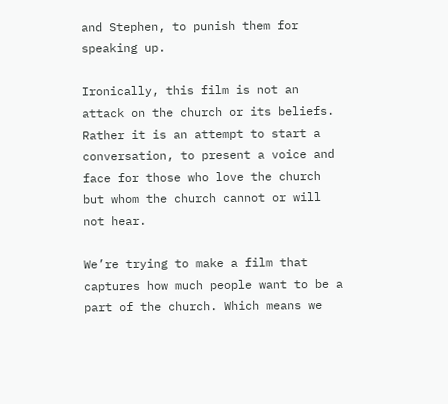and Stephen, to punish them for speaking up.

Ironically, this film is not an attack on the church or its beliefs. Rather it is an attempt to start a conversation, to present a voice and face for those who love the church but whom the church cannot or will not hear.

We’re trying to make a film that captures how much people want to be a part of the church. Which means we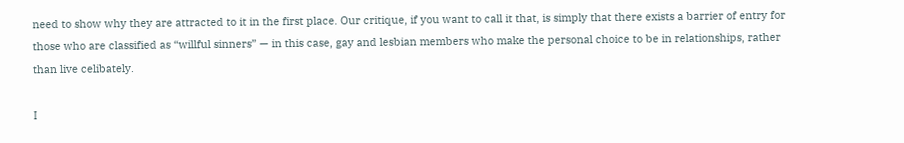need to show why they are attracted to it in the first place. Our critique, if you want to call it that, is simply that there exists a barrier of entry for those who are classified as “willful sinners” — in this case, gay and lesbian members who make the personal choice to be in relationships, rather than live celibately.

I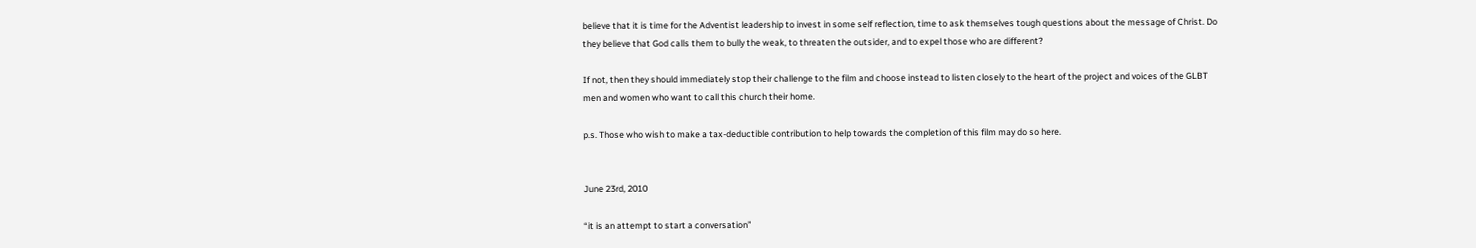believe that it is time for the Adventist leadership to invest in some self reflection, time to ask themselves tough questions about the message of Christ. Do they believe that God calls them to bully the weak, to threaten the outsider, and to expel those who are different?

If not, then they should immediately stop their challenge to the film and choose instead to listen closely to the heart of the project and voices of the GLBT men and women who want to call this church their home.

p.s. Those who wish to make a tax-deductible contribution to help towards the completion of this film may do so here.


June 23rd, 2010

“it is an attempt to start a conversation”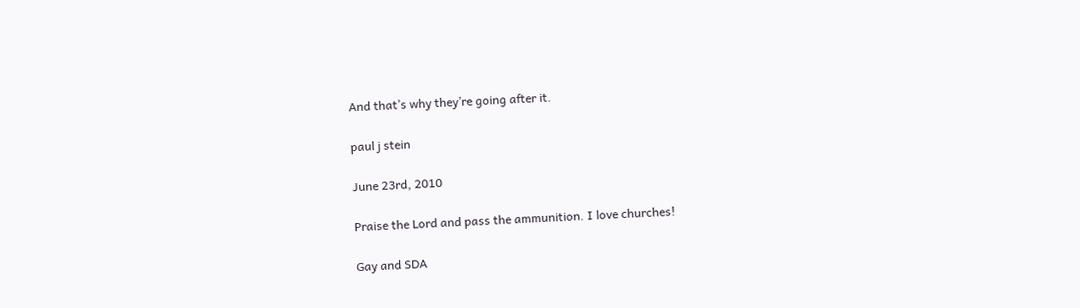And that’s why they’re going after it.

paul j stein

June 23rd, 2010

Praise the Lord and pass the ammunition. I love churches!

Gay and SDA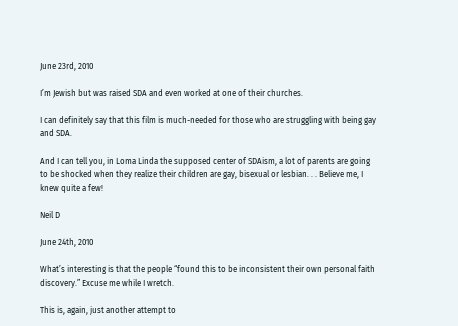June 23rd, 2010

I’m Jewish but was raised SDA and even worked at one of their churches.

I can definitely say that this film is much-needed for those who are struggling with being gay and SDA.

And I can tell you, in Loma Linda the supposed center of SDAism, a lot of parents are going to be shocked when they realize their children are gay, bisexual or lesbian. . . Believe me, I knew quite a few!

Neil D

June 24th, 2010

What’s interesting is that the people “found this to be inconsistent their own personal faith discovery.” Excuse me while I wretch.

This is, again, just another attempt to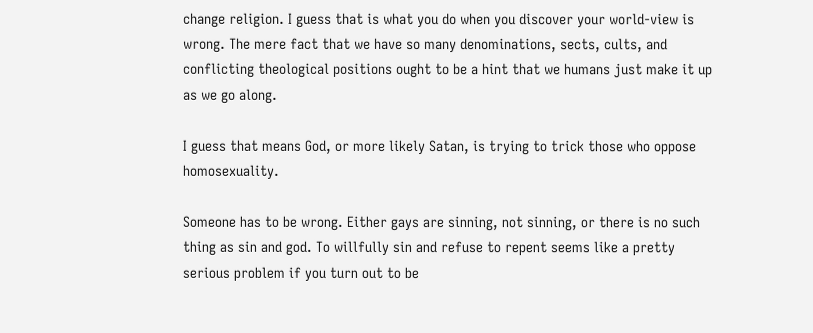change religion. I guess that is what you do when you discover your world-view is wrong. The mere fact that we have so many denominations, sects, cults, and conflicting theological positions ought to be a hint that we humans just make it up as we go along.

I guess that means God, or more likely Satan, is trying to trick those who oppose homosexuality.

Someone has to be wrong. Either gays are sinning, not sinning, or there is no such thing as sin and god. To willfully sin and refuse to repent seems like a pretty serious problem if you turn out to be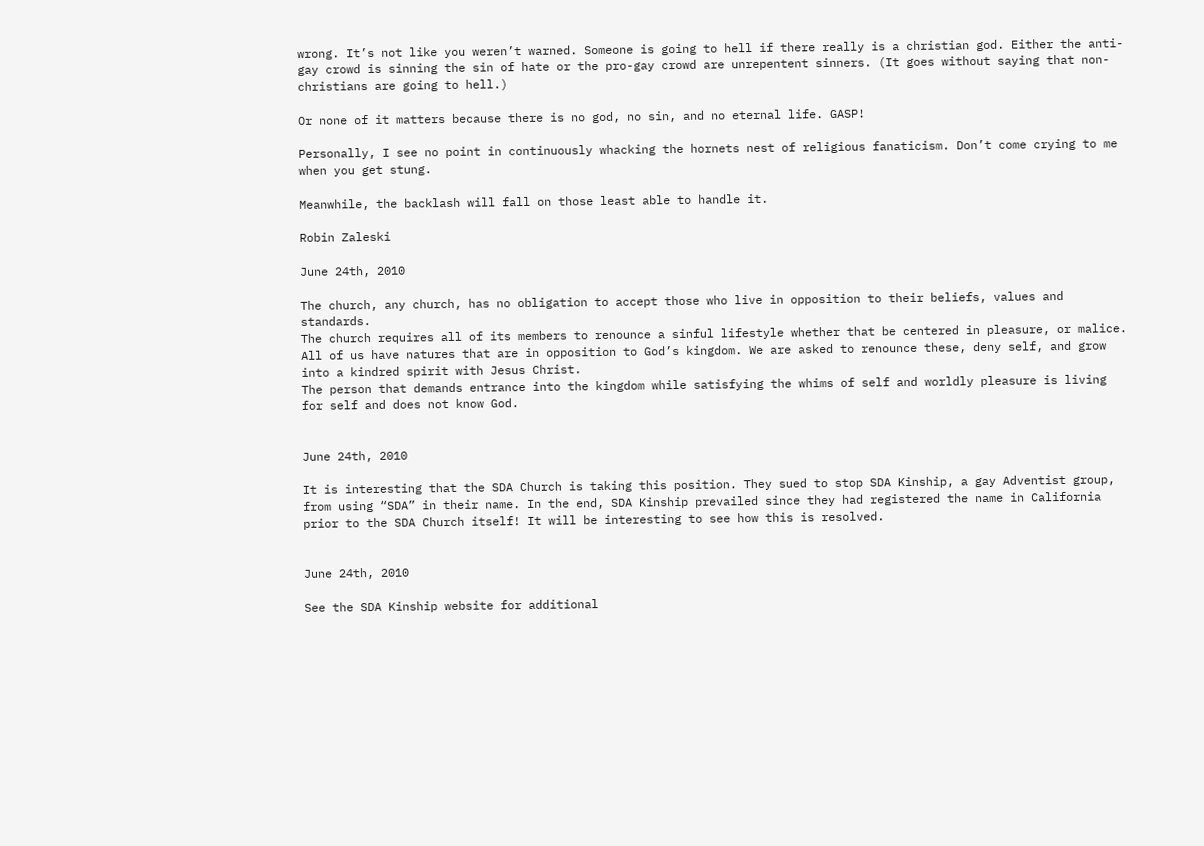wrong. It’s not like you weren’t warned. Someone is going to hell if there really is a christian god. Either the anti-gay crowd is sinning the sin of hate or the pro-gay crowd are unrepentent sinners. (It goes without saying that non-christians are going to hell.)

Or none of it matters because there is no god, no sin, and no eternal life. GASP!

Personally, I see no point in continuously whacking the hornets nest of religious fanaticism. Don’t come crying to me when you get stung.

Meanwhile, the backlash will fall on those least able to handle it.

Robin Zaleski

June 24th, 2010

The church, any church, has no obligation to accept those who live in opposition to their beliefs, values and standards.
The church requires all of its members to renounce a sinful lifestyle whether that be centered in pleasure, or malice.
All of us have natures that are in opposition to God’s kingdom. We are asked to renounce these, deny self, and grow into a kindred spirit with Jesus Christ.
The person that demands entrance into the kingdom while satisfying the whims of self and worldly pleasure is living for self and does not know God.


June 24th, 2010

It is interesting that the SDA Church is taking this position. They sued to stop SDA Kinship, a gay Adventist group, from using “SDA” in their name. In the end, SDA Kinship prevailed since they had registered the name in California prior to the SDA Church itself! It will be interesting to see how this is resolved.


June 24th, 2010

See the SDA Kinship website for additional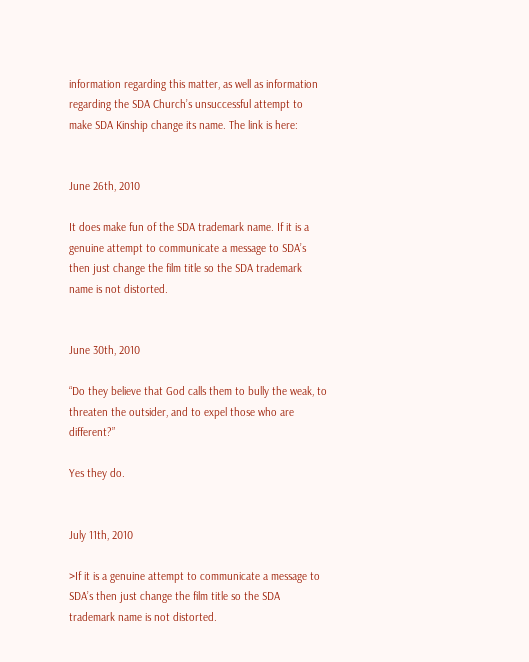information regarding this matter, as well as information regarding the SDA Church’s unsuccessful attempt to make SDA Kinship change its name. The link is here:


June 26th, 2010

It does make fun of the SDA trademark name. If it is a genuine attempt to communicate a message to SDA’s then just change the film title so the SDA trademark name is not distorted.


June 30th, 2010

“Do they believe that God calls them to bully the weak, to threaten the outsider, and to expel those who are different?”

Yes they do.


July 11th, 2010

>If it is a genuine attempt to communicate a message to SDA’s then just change the film title so the SDA trademark name is not distorted.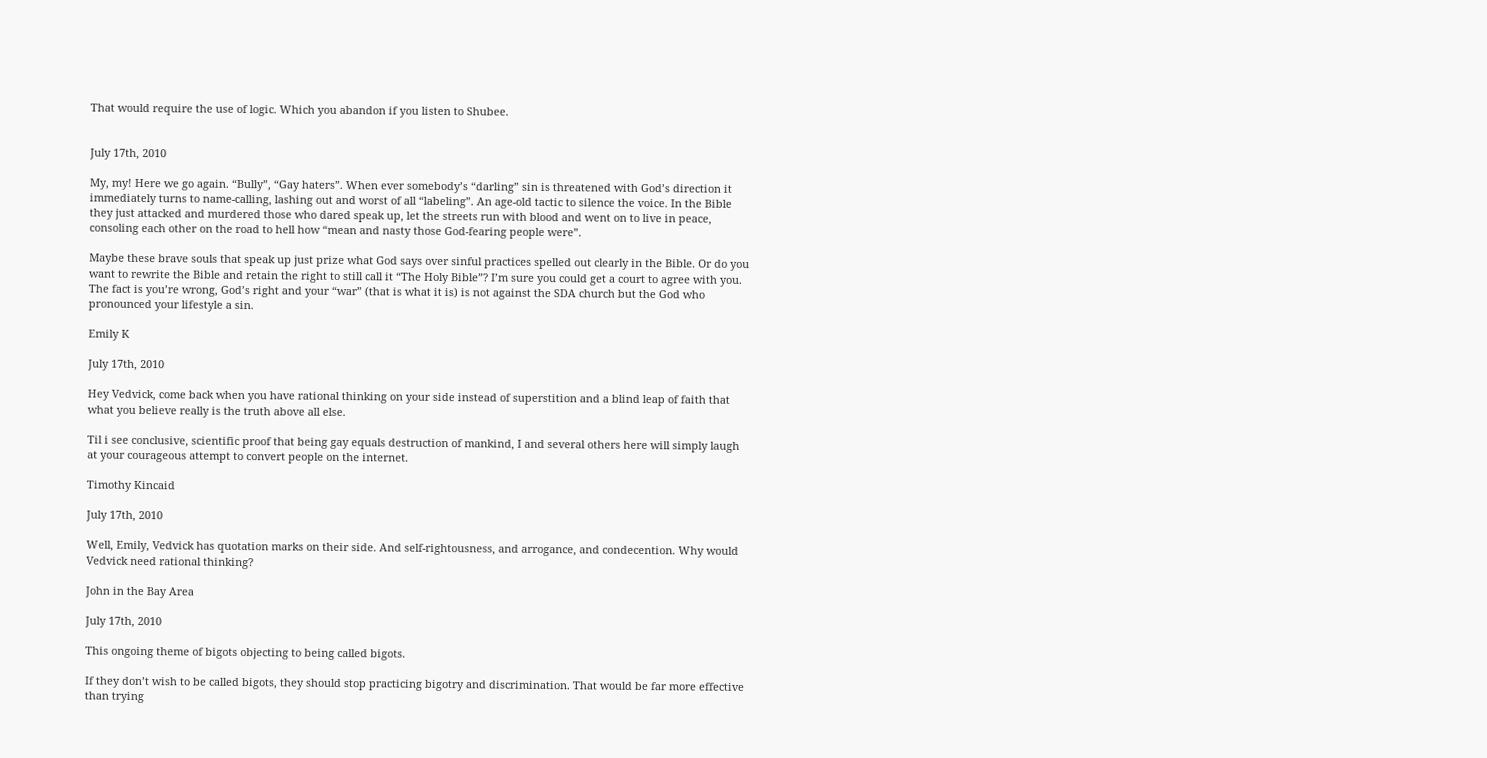That would require the use of logic. Which you abandon if you listen to Shubee.


July 17th, 2010

My, my! Here we go again. “Bully”, “Gay haters”. When ever somebody’s “darling” sin is threatened with God’s direction it immediately turns to name-calling, lashing out and worst of all “labeling”. An age-old tactic to silence the voice. In the Bible they just attacked and murdered those who dared speak up, let the streets run with blood and went on to live in peace, consoling each other on the road to hell how “mean and nasty those God-fearing people were”.

Maybe these brave souls that speak up just prize what God says over sinful practices spelled out clearly in the Bible. Or do you want to rewrite the Bible and retain the right to still call it “The Holy Bible”? I’m sure you could get a court to agree with you. The fact is you’re wrong, God’s right and your “war” (that is what it is) is not against the SDA church but the God who pronounced your lifestyle a sin.

Emily K

July 17th, 2010

Hey Vedvick, come back when you have rational thinking on your side instead of superstition and a blind leap of faith that what you believe really is the truth above all else.

Til i see conclusive, scientific proof that being gay equals destruction of mankind, I and several others here will simply laugh at your courageous attempt to convert people on the internet.

Timothy Kincaid

July 17th, 2010

Well, Emily, Vedvick has quotation marks on their side. And self-rightousness, and arrogance, and condecention. Why would Vedvick need rational thinking?

John in the Bay Area

July 17th, 2010

This ongoing theme of bigots objecting to being called bigots.

If they don’t wish to be called bigots, they should stop practicing bigotry and discrimination. That would be far more effective than trying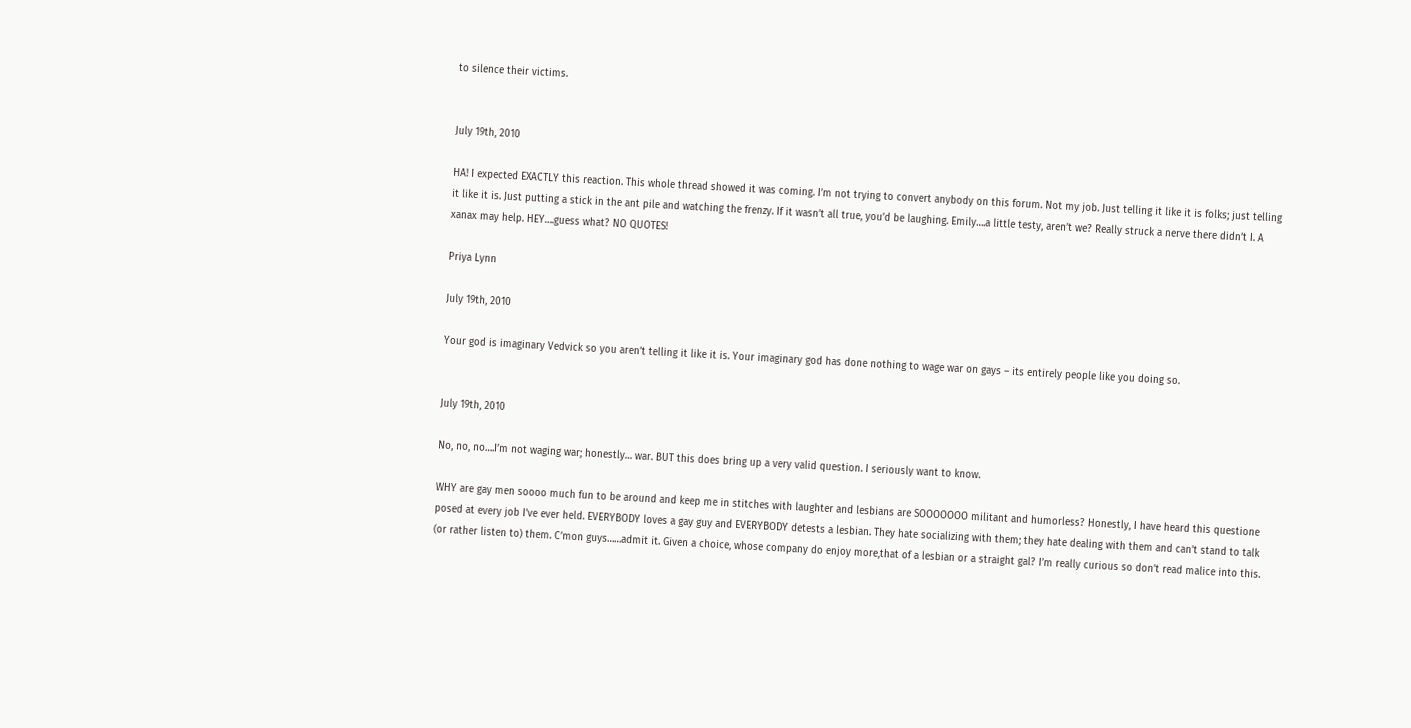to silence their victims.


July 19th, 2010

HA! I expected EXACTLY this reaction. This whole thread showed it was coming. I’m not trying to convert anybody on this forum. Not my job. Just telling it like it is folks; just telling it like it is. Just putting a stick in the ant pile and watching the frenzy. If it wasn’t all true, you’d be laughing. Emily….a little testy, aren’t we? Really struck a nerve there didn’t I. A xanax may help. HEY….guess what? NO QUOTES!

Priya Lynn

July 19th, 2010

Your god is imaginary Vedvick so you aren’t telling it like it is. Your imaginary god has done nothing to wage war on gays – its entirely people like you doing so.


July 19th, 2010

No, no, no….I’m not waging war; honestly… war. BUT this does bring up a very valid question. I seriously want to know.

WHY are gay men soooo much fun to be around and keep me in stitches with laughter and lesbians are SOOOOOOO militant and humorless? Honestly, I have heard this questione posed at every job I’ve ever held. EVERYBODY loves a gay guy and EVERYBODY detests a lesbian. They hate socializing with them; they hate dealing with them and can’t stand to talk (or rather listen to) them. C’mon guys……admit it. Given a choice, whose company do enjoy more,that of a lesbian or a straight gal? I’m really curious so don’t read malice into this.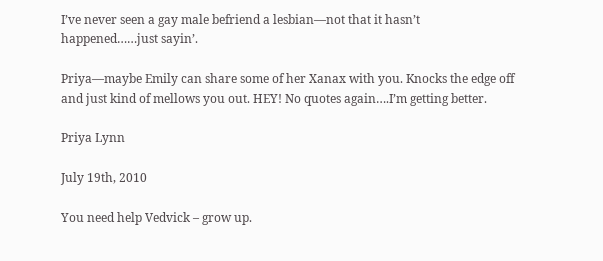I’ve never seen a gay male befriend a lesbian—not that it hasn’t happened……just sayin’.

Priya—maybe Emily can share some of her Xanax with you. Knocks the edge off and just kind of mellows you out. HEY! No quotes again….I’m getting better.

Priya Lynn

July 19th, 2010

You need help Vedvick – grow up.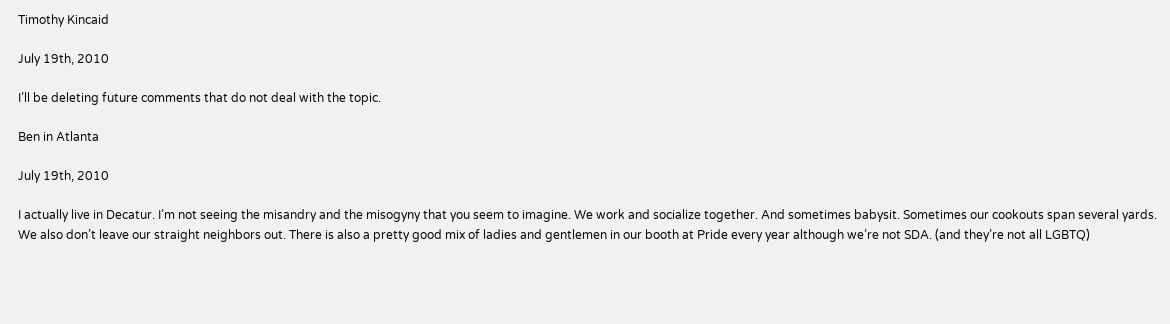Timothy Kincaid

July 19th, 2010

I’ll be deleting future comments that do not deal with the topic.

Ben in Atlanta

July 19th, 2010

I actually live in Decatur. I’m not seeing the misandry and the misogyny that you seem to imagine. We work and socialize together. And sometimes babysit. Sometimes our cookouts span several yards. We also don’t leave our straight neighbors out. There is also a pretty good mix of ladies and gentlemen in our booth at Pride every year although we’re not SDA. (and they’re not all LGBTQ)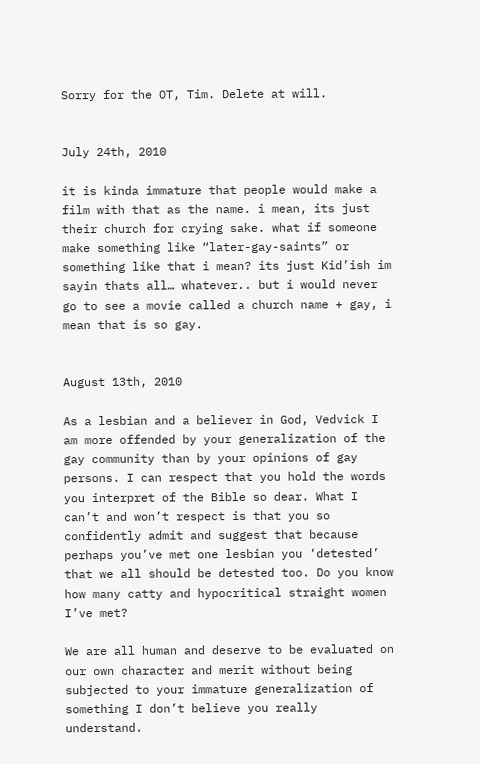Sorry for the OT, Tim. Delete at will.


July 24th, 2010

it is kinda immature that people would make a film with that as the name. i mean, its just their church for crying sake. what if someone make something like “later-gay-saints” or something like that i mean? its just Kid’ish im sayin thats all… whatever.. but i would never go to see a movie called a church name + gay, i mean that is so gay.


August 13th, 2010

As a lesbian and a believer in God, Vedvick I am more offended by your generalization of the gay community than by your opinions of gay persons. I can respect that you hold the words you interpret of the Bible so dear. What I can’t and won’t respect is that you so confidently admit and suggest that because perhaps you’ve met one lesbian you ‘detested’ that we all should be detested too. Do you know how many catty and hypocritical straight women I’ve met?

We are all human and deserve to be evaluated on our own character and merit without being subjected to your immature generalization of something I don’t believe you really understand.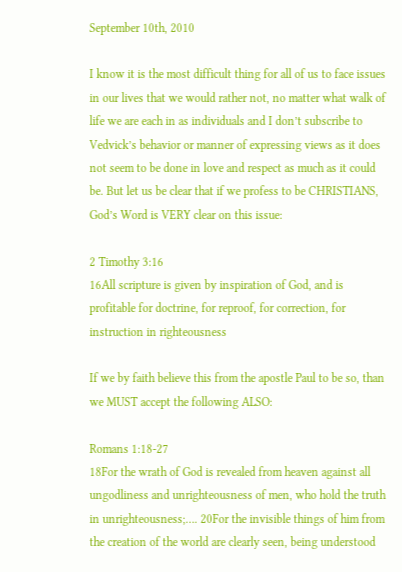September 10th, 2010

I know it is the most difficult thing for all of us to face issues in our lives that we would rather not, no matter what walk of life we are each in as individuals and I don’t subscribe to Vedvick’s behavior or manner of expressing views as it does not seem to be done in love and respect as much as it could be. But let us be clear that if we profess to be CHRISTIANS, God’s Word is VERY clear on this issue:

2 Timothy 3:16
16All scripture is given by inspiration of God, and is profitable for doctrine, for reproof, for correction, for instruction in righteousness

If we by faith believe this from the apostle Paul to be so, than we MUST accept the following ALSO:

Romans 1:18-27
18For the wrath of God is revealed from heaven against all ungodliness and unrighteousness of men, who hold the truth in unrighteousness;…. 20For the invisible things of him from the creation of the world are clearly seen, being understood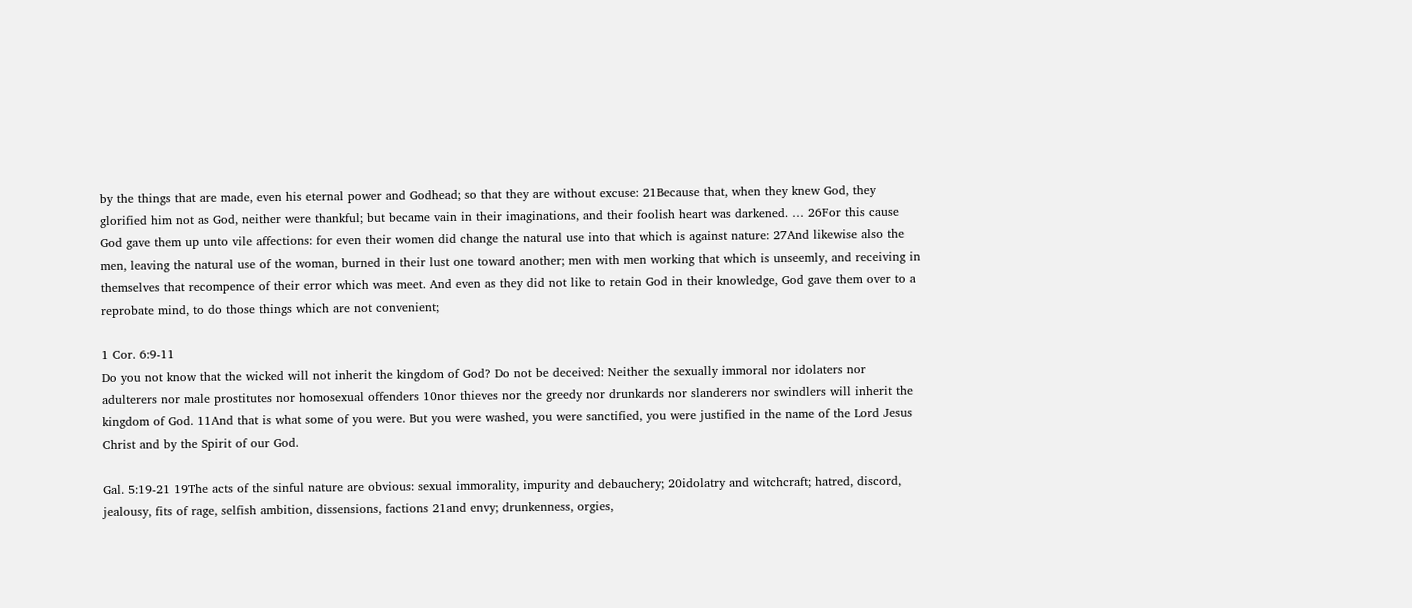by the things that are made, even his eternal power and Godhead; so that they are without excuse: 21Because that, when they knew God, they glorified him not as God, neither were thankful; but became vain in their imaginations, and their foolish heart was darkened. … 26For this cause God gave them up unto vile affections: for even their women did change the natural use into that which is against nature: 27And likewise also the men, leaving the natural use of the woman, burned in their lust one toward another; men with men working that which is unseemly, and receiving in themselves that recompence of their error which was meet. And even as they did not like to retain God in their knowledge, God gave them over to a reprobate mind, to do those things which are not convenient;

1 Cor. 6:9-11
Do you not know that the wicked will not inherit the kingdom of God? Do not be deceived: Neither the sexually immoral nor idolaters nor adulterers nor male prostitutes nor homosexual offenders 10nor thieves nor the greedy nor drunkards nor slanderers nor swindlers will inherit the kingdom of God. 11And that is what some of you were. But you were washed, you were sanctified, you were justified in the name of the Lord Jesus Christ and by the Spirit of our God.

Gal. 5:19-21 19The acts of the sinful nature are obvious: sexual immorality, impurity and debauchery; 20idolatry and witchcraft; hatred, discord, jealousy, fits of rage, selfish ambition, dissensions, factions 21and envy; drunkenness, orgies,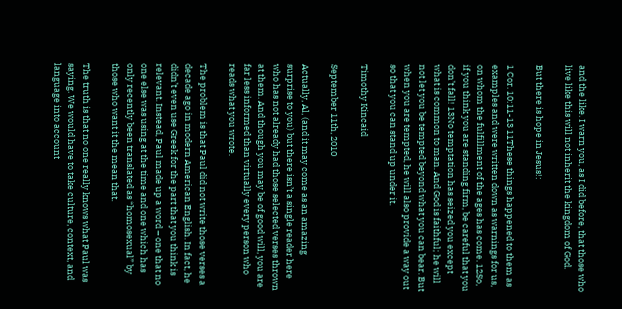and the like. I warn you, as I did before, that those who live like this will not inherit the kingdom of God.

But there is hope in Jesus!:

1 Cor. 10:11-13 11These things happened to them as examples and were written down as warnings for us, on whom the fulfillment of the ages has come. 12So, if you think you are standing firm, be careful that you don’t fall! 13No temptation has seized you except what is common to man. And God is faithful; he will not let you be tempted beyond what you can bear. But when you are tempted, he will also provide a way out so that you can stand up under it.

Timothy Kincaid

September 11th, 2010

Actually, Al, (and it may come as an amazing surprise to you) but there isn’t a single reader here who has not already had those selected verses thrown at them. And though you may be of good will, you are far less informed than virtually every person who reads what you wrote.

The problem is that Paul did not write those verses a decade ago in modern American English. In fact, he didn’t even use Greek for the part that you think is relevant. Instead, Paul made up a word – one that no one else was using at the time and one which has only recently been translated as “homosexual” by those who want it the mean that.

The truth is that no one really knows what Paul was saying. We would have to take culture, context, and language into account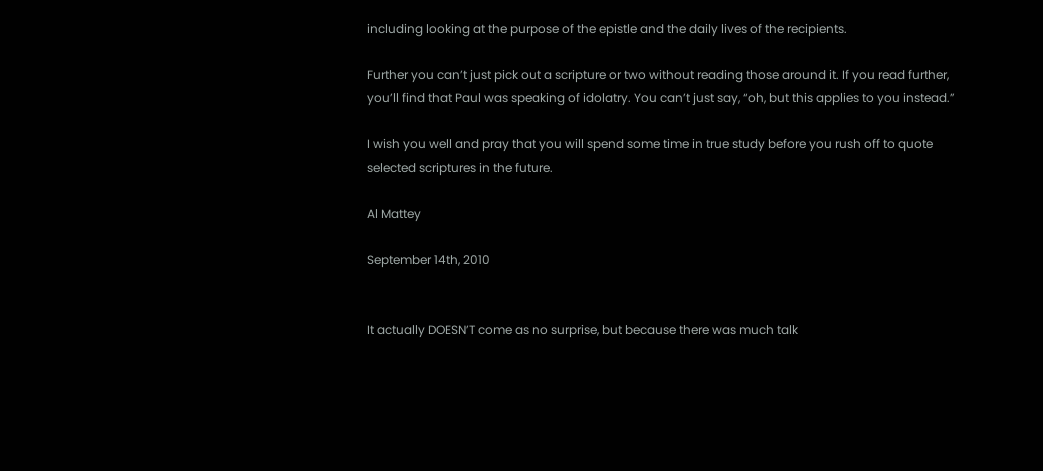including looking at the purpose of the epistle and the daily lives of the recipients.

Further you can’t just pick out a scripture or two without reading those around it. If you read further, you’ll find that Paul was speaking of idolatry. You can’t just say, “oh, but this applies to you instead.”

I wish you well and pray that you will spend some time in true study before you rush off to quote selected scriptures in the future.

Al Mattey

September 14th, 2010


It actually DOESN’T come as no surprise, but because there was much talk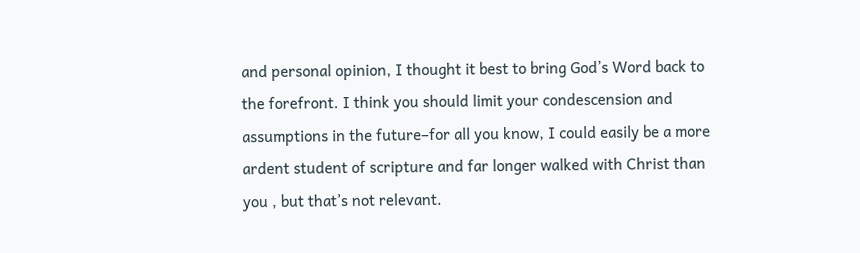and personal opinion, I thought it best to bring God’s Word back to the forefront. I think you should limit your condescension and assumptions in the future–for all you know, I could easily be a more ardent student of scripture and far longer walked with Christ than you , but that’s not relevant.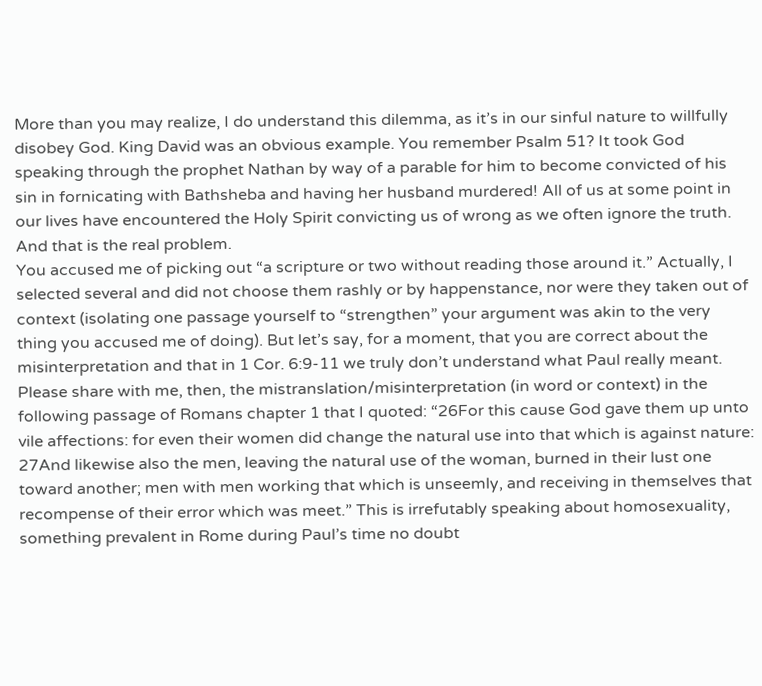More than you may realize, I do understand this dilemma, as it’s in our sinful nature to willfully disobey God. King David was an obvious example. You remember Psalm 51? It took God speaking through the prophet Nathan by way of a parable for him to become convicted of his sin in fornicating with Bathsheba and having her husband murdered! All of us at some point in our lives have encountered the Holy Spirit convicting us of wrong as we often ignore the truth. And that is the real problem.
You accused me of picking out “a scripture or two without reading those around it.” Actually, I selected several and did not choose them rashly or by happenstance, nor were they taken out of context (isolating one passage yourself to “strengthen” your argument was akin to the very thing you accused me of doing). But let’s say, for a moment, that you are correct about the misinterpretation and that in 1 Cor. 6:9-11 we truly don’t understand what Paul really meant. Please share with me, then, the mistranslation/misinterpretation (in word or context) in the following passage of Romans chapter 1 that I quoted: “26For this cause God gave them up unto vile affections: for even their women did change the natural use into that which is against nature: 27And likewise also the men, leaving the natural use of the woman, burned in their lust one toward another; men with men working that which is unseemly, and receiving in themselves that recompense of their error which was meet.” This is irrefutably speaking about homosexuality, something prevalent in Rome during Paul’s time no doubt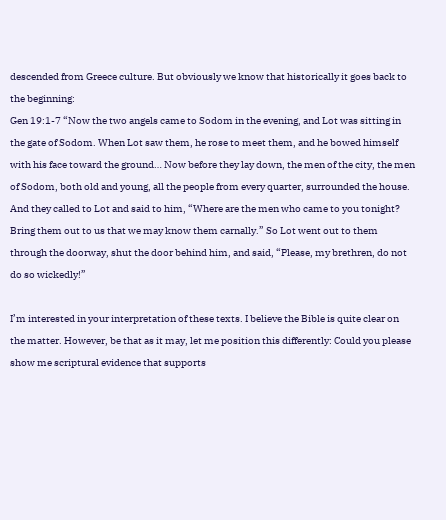descended from Greece culture. But obviously we know that historically it goes back to the beginning:
Gen 19:1-7 “Now the two angels came to Sodom in the evening, and Lot was sitting in the gate of Sodom. When Lot saw them, he rose to meet them, and he bowed himself with his face toward the ground… Now before they lay down, the men of the city, the men of Sodom, both old and young, all the people from every quarter, surrounded the house. And they called to Lot and said to him, “Where are the men who came to you tonight? Bring them out to us that we may know them carnally.” So Lot went out to them through the doorway, shut the door behind him, and said, “Please, my brethren, do not do so wickedly!”

I’m interested in your interpretation of these texts. I believe the Bible is quite clear on the matter. However, be that as it may, let me position this differently: Could you please show me scriptural evidence that supports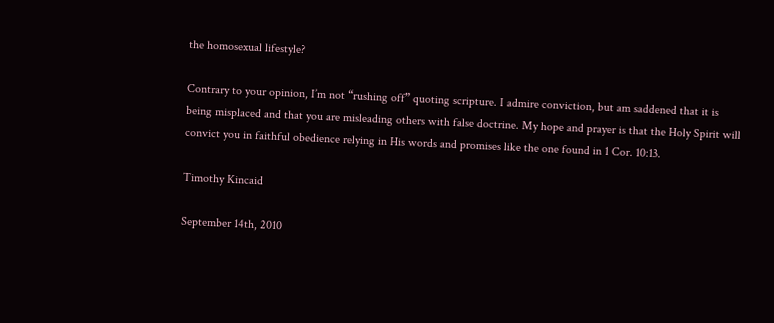the homosexual lifestyle?

Contrary to your opinion, I’m not “rushing off” quoting scripture. I admire conviction, but am saddened that it is being misplaced and that you are misleading others with false doctrine. My hope and prayer is that the Holy Spirit will convict you in faithful obedience relying in His words and promises like the one found in 1 Cor. 10:13.

Timothy Kincaid

September 14th, 2010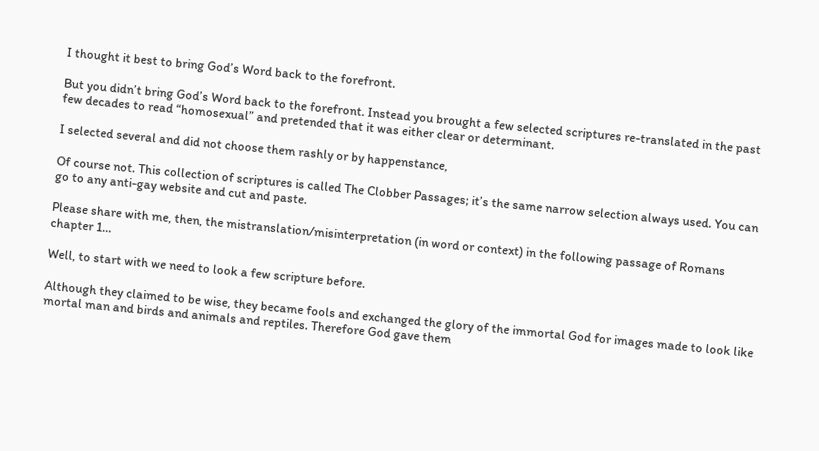I thought it best to bring God’s Word back to the forefront.

But you didn’t bring God’s Word back to the forefront. Instead you brought a few selected scriptures re-translated in the past few decades to read “homosexual” and pretended that it was either clear or determinant.

I selected several and did not choose them rashly or by happenstance,

Of course not. This collection of scriptures is called The Clobber Passages; it’s the same narrow selection always used. You can go to any anti-gay website and cut and paste.

Please share with me, then, the mistranslation/misinterpretation (in word or context) in the following passage of Romans chapter 1…

Well, to start with we need to look a few scripture before.

Although they claimed to be wise, they became fools and exchanged the glory of the immortal God for images made to look like mortal man and birds and animals and reptiles. Therefore God gave them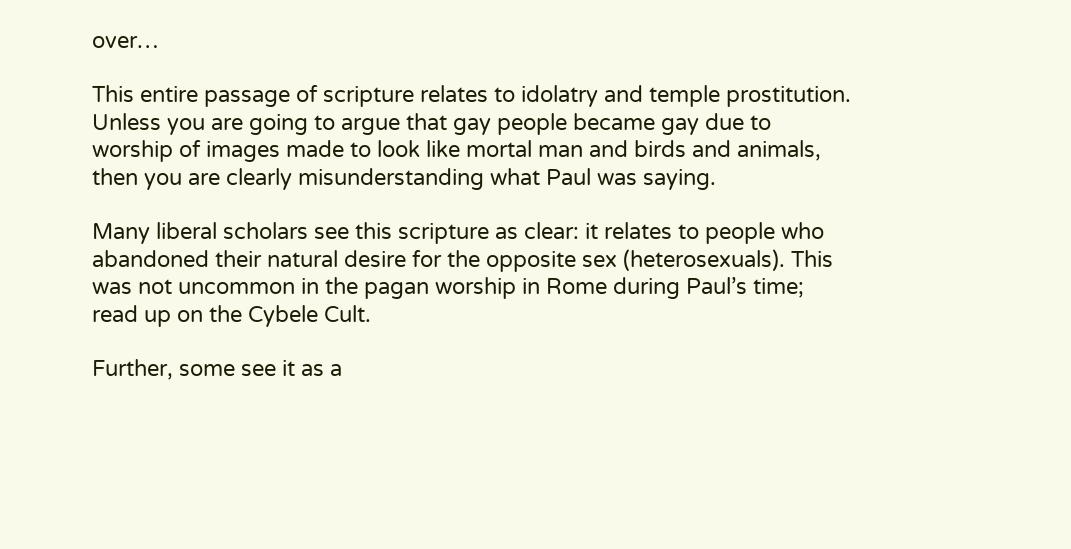over…

This entire passage of scripture relates to idolatry and temple prostitution. Unless you are going to argue that gay people became gay due to worship of images made to look like mortal man and birds and animals, then you are clearly misunderstanding what Paul was saying.

Many liberal scholars see this scripture as clear: it relates to people who abandoned their natural desire for the opposite sex (heterosexuals). This was not uncommon in the pagan worship in Rome during Paul’s time; read up on the Cybele Cult.

Further, some see it as a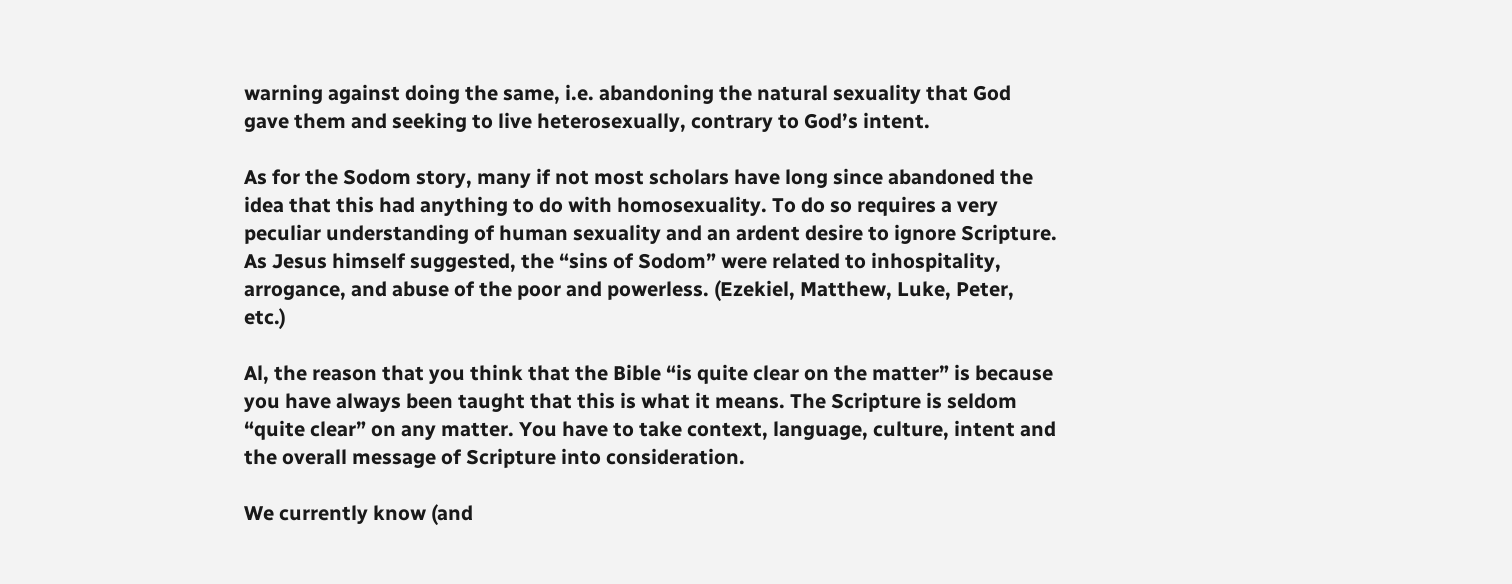warning against doing the same, i.e. abandoning the natural sexuality that God gave them and seeking to live heterosexually, contrary to God’s intent.

As for the Sodom story, many if not most scholars have long since abandoned the idea that this had anything to do with homosexuality. To do so requires a very peculiar understanding of human sexuality and an ardent desire to ignore Scripture. As Jesus himself suggested, the “sins of Sodom” were related to inhospitality, arrogance, and abuse of the poor and powerless. (Ezekiel, Matthew, Luke, Peter, etc.)

Al, the reason that you think that the Bible “is quite clear on the matter” is because you have always been taught that this is what it means. The Scripture is seldom “quite clear” on any matter. You have to take context, language, culture, intent and the overall message of Scripture into consideration.

We currently know (and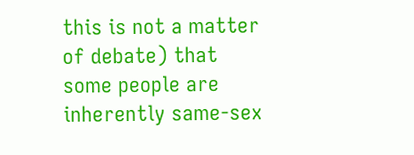this is not a matter of debate) that some people are inherently same-sex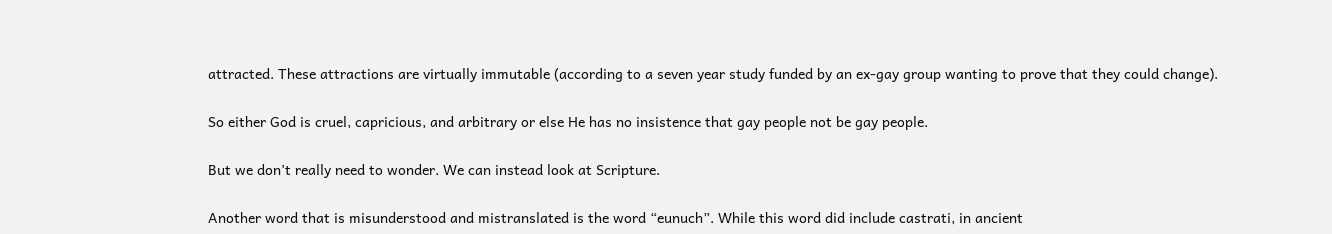attracted. These attractions are virtually immutable (according to a seven year study funded by an ex-gay group wanting to prove that they could change).

So either God is cruel, capricious, and arbitrary or else He has no insistence that gay people not be gay people.

But we don’t really need to wonder. We can instead look at Scripture.

Another word that is misunderstood and mistranslated is the word “eunuch”. While this word did include castrati, in ancient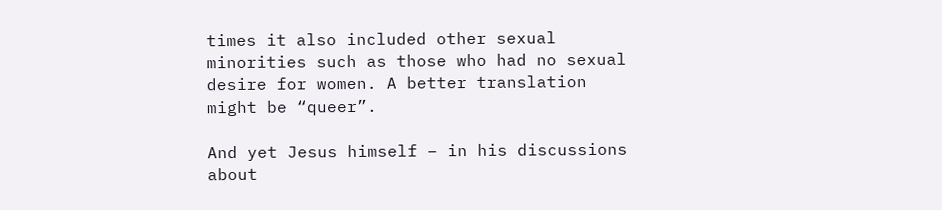times it also included other sexual minorities such as those who had no sexual desire for women. A better translation might be “queer”.

And yet Jesus himself – in his discussions about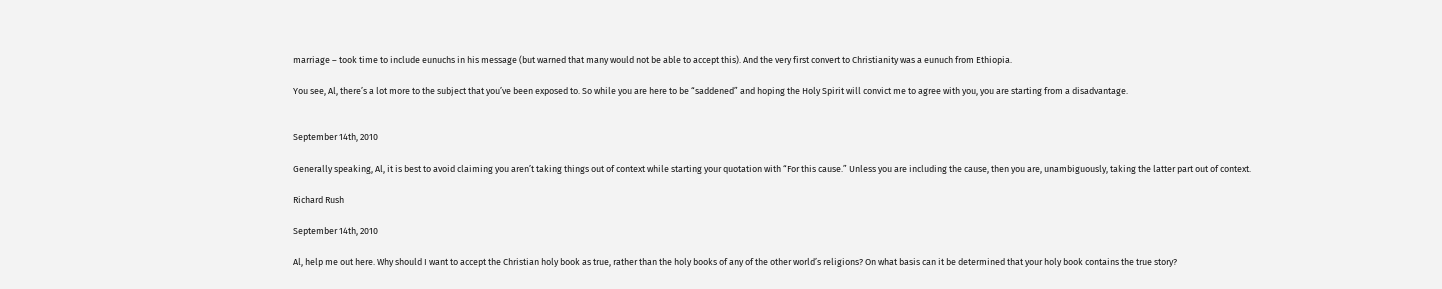marriage – took time to include eunuchs in his message (but warned that many would not be able to accept this). And the very first convert to Christianity was a eunuch from Ethiopia.

You see, Al, there’s a lot more to the subject that you’ve been exposed to. So while you are here to be “saddened” and hoping the Holy Spirit will convict me to agree with you, you are starting from a disadvantage.


September 14th, 2010

Generally speaking, Al, it is best to avoid claiming you aren’t taking things out of context while starting your quotation with “For this cause.” Unless you are including the cause, then you are, unambiguously, taking the latter part out of context.

Richard Rush

September 14th, 2010

Al, help me out here. Why should I want to accept the Christian holy book as true, rather than the holy books of any of the other world’s religions? On what basis can it be determined that your holy book contains the true story?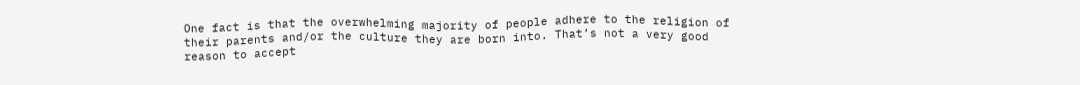One fact is that the overwhelming majority of people adhere to the religion of their parents and/or the culture they are born into. That’s not a very good reason to accept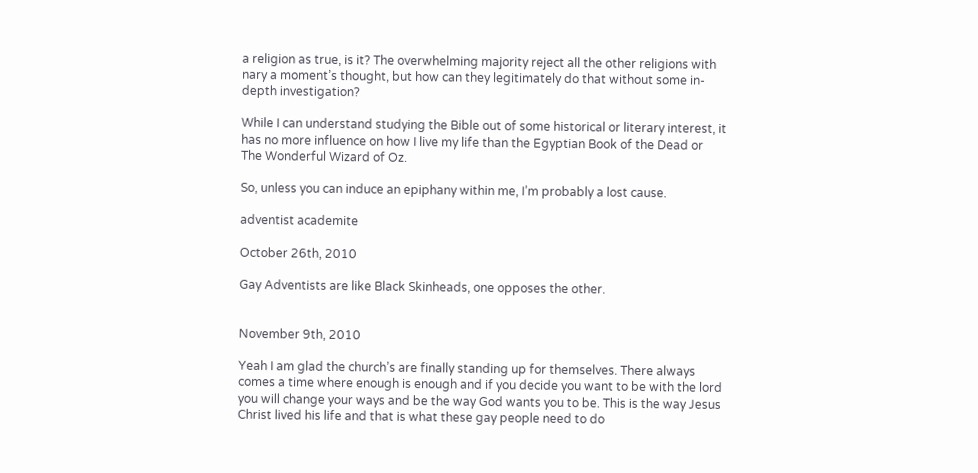a religion as true, is it? The overwhelming majority reject all the other religions with nary a moment’s thought, but how can they legitimately do that without some in-depth investigation?

While I can understand studying the Bible out of some historical or literary interest, it has no more influence on how I live my life than the Egyptian Book of the Dead or The Wonderful Wizard of Oz.

So, unless you can induce an epiphany within me, I’m probably a lost cause.

adventist academite

October 26th, 2010

Gay Adventists are like Black Skinheads, one opposes the other.


November 9th, 2010

Yeah I am glad the church’s are finally standing up for themselves. There always comes a time where enough is enough and if you decide you want to be with the lord you will change your ways and be the way God wants you to be. This is the way Jesus Christ lived his life and that is what these gay people need to do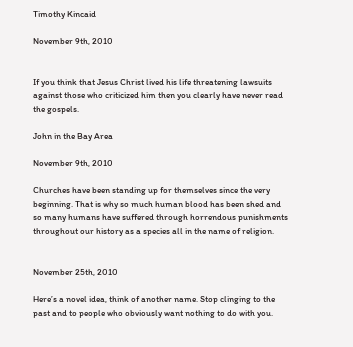Timothy Kincaid

November 9th, 2010


If you think that Jesus Christ lived his life threatening lawsuits against those who criticized him then you clearly have never read the gospels.

John in the Bay Area

November 9th, 2010

Churches have been standing up for themselves since the very beginning. That is why so much human blood has been shed and so many humans have suffered through horrendous punishments throughout our history as a species all in the name of religion.


November 25th, 2010

Here’s a novel idea, think of another name. Stop clinging to the past and to people who obviously want nothing to do with you.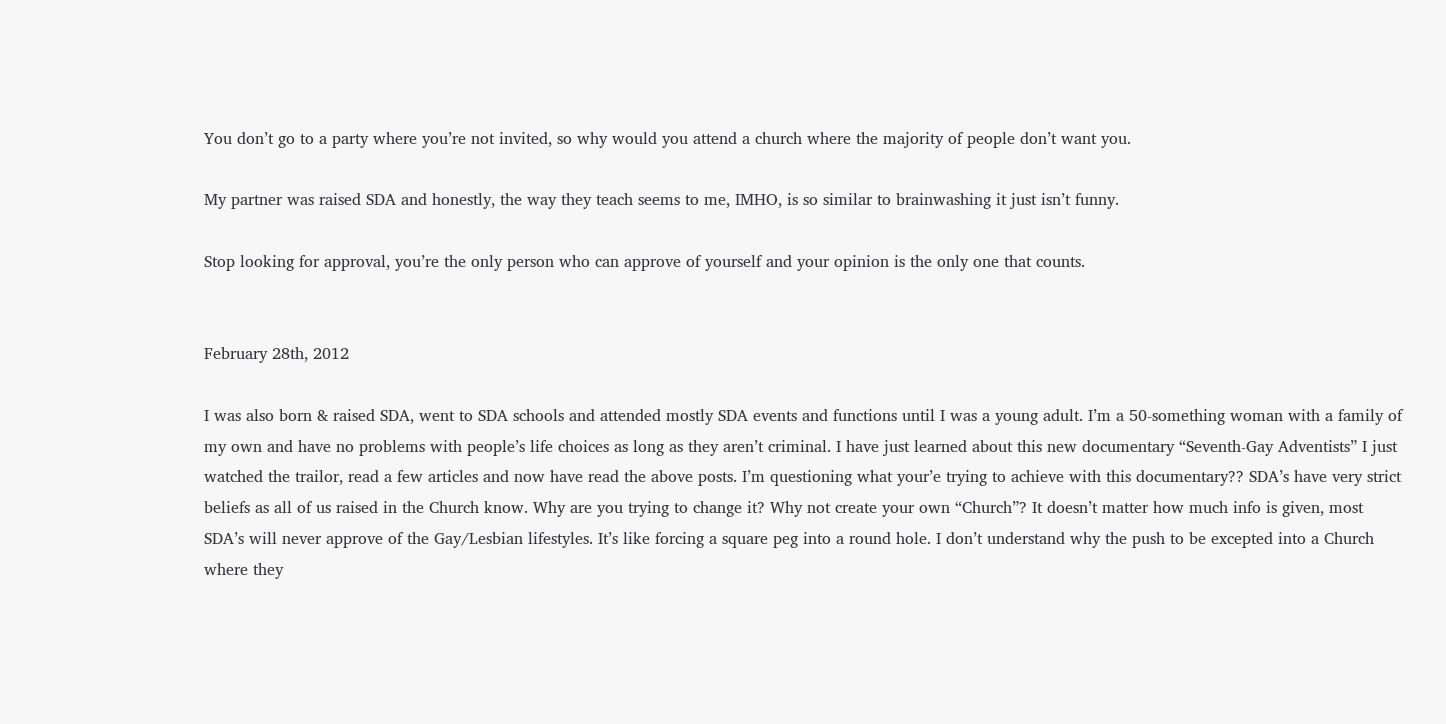You don’t go to a party where you’re not invited, so why would you attend a church where the majority of people don’t want you.

My partner was raised SDA and honestly, the way they teach seems to me, IMHO, is so similar to brainwashing it just isn’t funny.

Stop looking for approval, you’re the only person who can approve of yourself and your opinion is the only one that counts.


February 28th, 2012

I was also born & raised SDA, went to SDA schools and attended mostly SDA events and functions until I was a young adult. I’m a 50-something woman with a family of my own and have no problems with people’s life choices as long as they aren’t criminal. I have just learned about this new documentary “Seventh-Gay Adventists” I just watched the trailor, read a few articles and now have read the above posts. I’m questioning what your’e trying to achieve with this documentary?? SDA’s have very strict beliefs as all of us raised in the Church know. Why are you trying to change it? Why not create your own “Church”? It doesn’t matter how much info is given, most SDA’s will never approve of the Gay/Lesbian lifestyles. It’s like forcing a square peg into a round hole. I don’t understand why the push to be excepted into a Church where they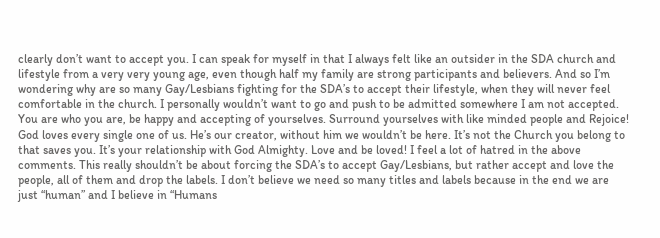clearly don’t want to accept you. I can speak for myself in that I always felt like an outsider in the SDA church and lifestyle from a very very young age, even though half my family are strong participants and believers. And so I’m wondering why are so many Gay/Lesbians fighting for the SDA’s to accept their lifestyle, when they will never feel comfortable in the church. I personally wouldn’t want to go and push to be admitted somewhere I am not accepted. You are who you are, be happy and accepting of yourselves. Surround yourselves with like minded people and Rejoice! God loves every single one of us. He’s our creator, without him we wouldn’t be here. It’s not the Church you belong to that saves you. It’s your relationship with God Almighty. Love and be loved! I feel a lot of hatred in the above comments. This really shouldn’t be about forcing the SDA’s to accept Gay/Lesbians, but rather accept and love the people, all of them and drop the labels. I don’t believe we need so many titles and labels because in the end we are just “human” and I believe in “Humans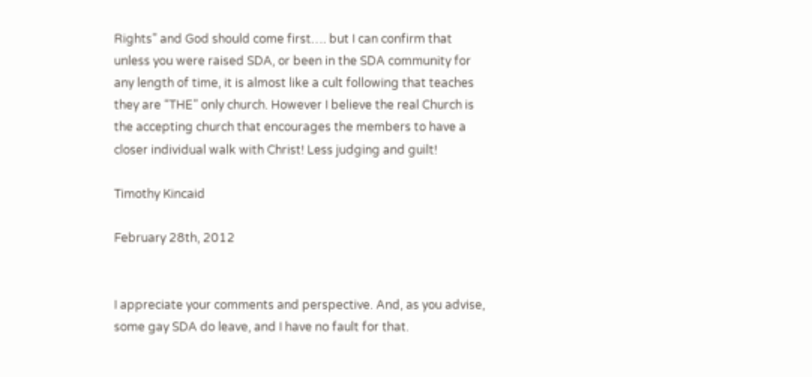Rights” and God should come first…. but I can confirm that unless you were raised SDA, or been in the SDA community for any length of time, it is almost like a cult following that teaches they are “THE” only church. However I believe the real Church is the accepting church that encourages the members to have a closer individual walk with Christ! Less judging and guilt!

Timothy Kincaid

February 28th, 2012


I appreciate your comments and perspective. And, as you advise, some gay SDA do leave, and I have no fault for that.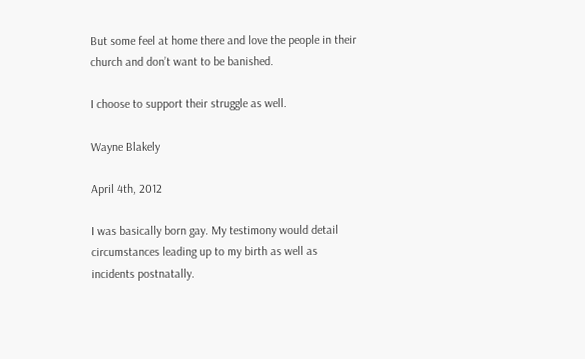But some feel at home there and love the people in their church and don’t want to be banished.

I choose to support their struggle as well.

Wayne Blakely

April 4th, 2012

I was basically born gay. My testimony would detail circumstances leading up to my birth as well as incidents postnatally.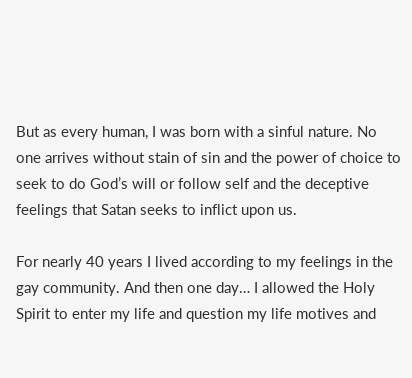But as every human, I was born with a sinful nature. No one arrives without stain of sin and the power of choice to seek to do God’s will or follow self and the deceptive feelings that Satan seeks to inflict upon us.

For nearly 40 years I lived according to my feelings in the gay community. And then one day… I allowed the Holy Spirit to enter my life and question my life motives and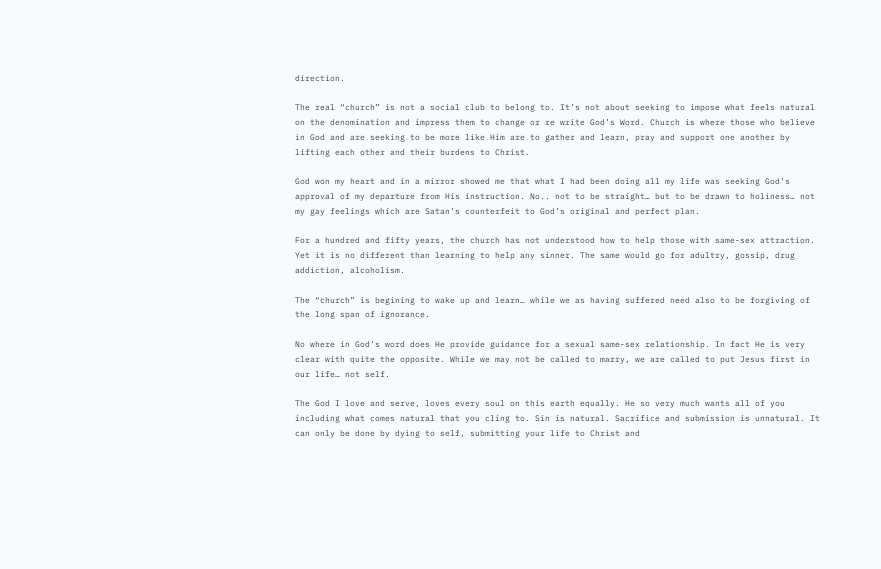direction.

The real “church” is not a social club to belong to. It’s not about seeking to impose what feels natural on the denomination and impress them to change or re write God’s Word. Church is where those who believe in God and are seeking to be more like Him are to gather and learn, pray and support one another by lifting each other and their burdens to Christ.

God won my heart and in a mirror showed me that what I had been doing all my life was seeking God’s approval of my departure from His instruction. No.. not to be straight… but to be drawn to holiness… not my gay feelings which are Satan’s counterfeit to God’s original and perfect plan.

For a hundred and fifty years, the church has not understood how to help those with same-sex attraction. Yet it is no different than learning to help any sinner. The same would go for adultry, gossip, drug addiction, alcoholism.

The “church” is begining to wake up and learn… while we as having suffered need also to be forgiving of the long span of ignorance.

No where in God’s word does He provide guidance for a sexual same-sex relationship. In fact He is very clear with quite the opposite. While we may not be called to marry, we are called to put Jesus first in our life… not self.

The God I love and serve, loves every soul on this earth equally. He so very much wants all of you including what comes natural that you cling to. Sin is natural. Sacrifice and submission is unnatural. It can only be done by dying to self, submitting your life to Christ and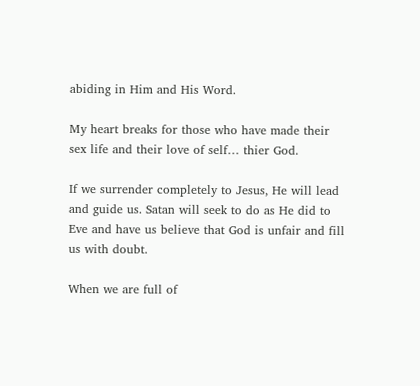abiding in Him and His Word.

My heart breaks for those who have made their sex life and their love of self… thier God.

If we surrender completely to Jesus, He will lead and guide us. Satan will seek to do as He did to Eve and have us believe that God is unfair and fill us with doubt.

When we are full of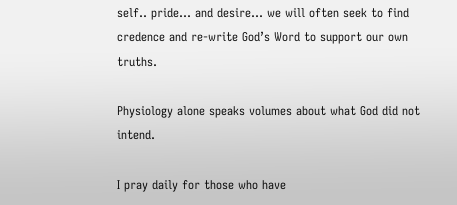self.. pride… and desire… we will often seek to find credence and re-write God’s Word to support our own truths.

Physiology alone speaks volumes about what God did not intend.

I pray daily for those who have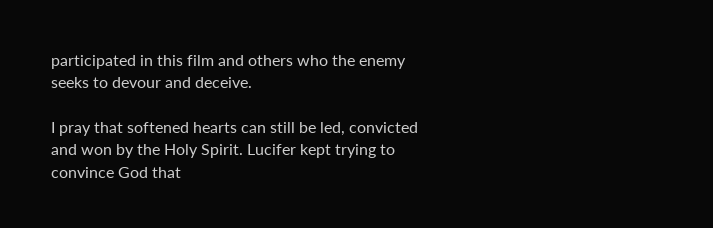participated in this film and others who the enemy seeks to devour and deceive.

I pray that softened hearts can still be led, convicted and won by the Holy Spirit. Lucifer kept trying to convince God that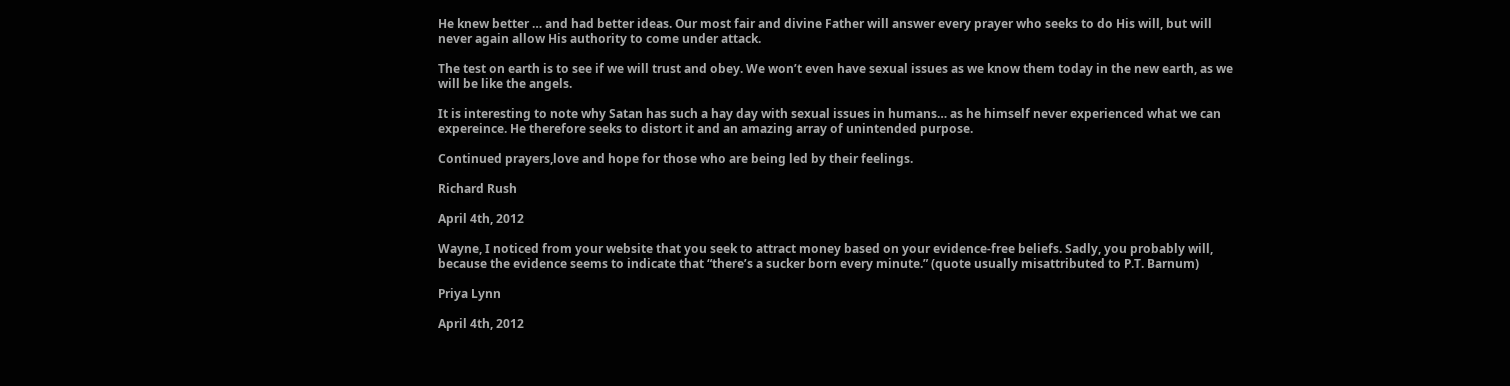He knew better … and had better ideas. Our most fair and divine Father will answer every prayer who seeks to do His will, but will never again allow His authority to come under attack.

The test on earth is to see if we will trust and obey. We won’t even have sexual issues as we know them today in the new earth, as we will be like the angels.

It is interesting to note why Satan has such a hay day with sexual issues in humans… as he himself never experienced what we can expereince. He therefore seeks to distort it and an amazing array of unintended purpose.

Continued prayers,love and hope for those who are being led by their feelings.

Richard Rush

April 4th, 2012

Wayne, I noticed from your website that you seek to attract money based on your evidence-free beliefs. Sadly, you probably will, because the evidence seems to indicate that “there’s a sucker born every minute.” (quote usually misattributed to P.T. Barnum)

Priya Lynn

April 4th, 2012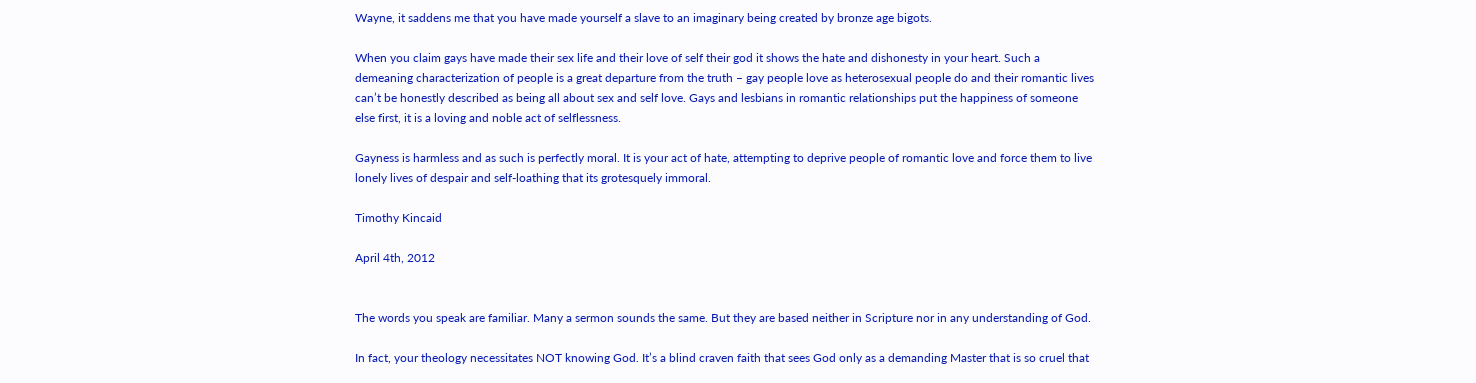Wayne, it saddens me that you have made yourself a slave to an imaginary being created by bronze age bigots.

When you claim gays have made their sex life and their love of self their god it shows the hate and dishonesty in your heart. Such a demeaning characterization of people is a great departure from the truth – gay people love as heterosexual people do and their romantic lives can’t be honestly described as being all about sex and self love. Gays and lesbians in romantic relationships put the happiness of someone else first, it is a loving and noble act of selflessness.

Gayness is harmless and as such is perfectly moral. It is your act of hate, attempting to deprive people of romantic love and force them to live lonely lives of despair and self-loathing that its grotesquely immoral.

Timothy Kincaid

April 4th, 2012


The words you speak are familiar. Many a sermon sounds the same. But they are based neither in Scripture nor in any understanding of God.

In fact, your theology necessitates NOT knowing God. It’s a blind craven faith that sees God only as a demanding Master that is so cruel that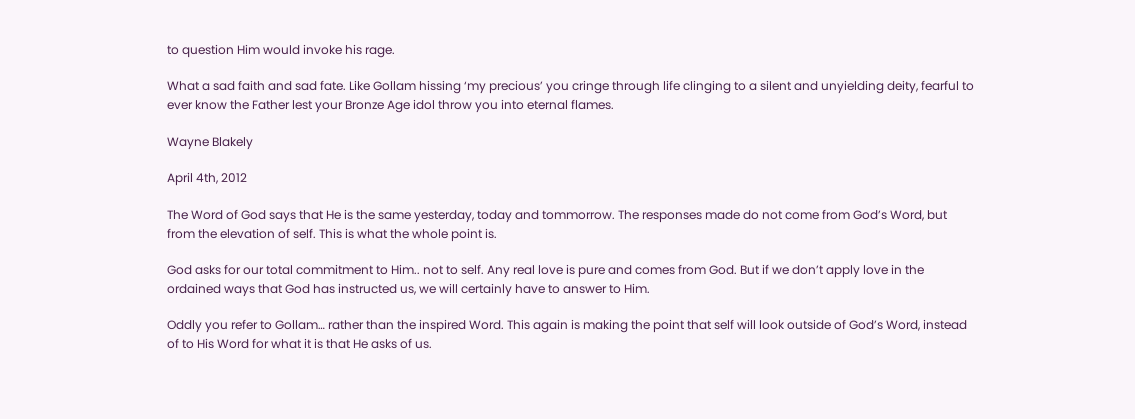to question Him would invoke his rage.

What a sad faith and sad fate. Like Gollam hissing ‘my precious’ you cringe through life clinging to a silent and unyielding deity, fearful to ever know the Father lest your Bronze Age idol throw you into eternal flames.

Wayne Blakely

April 4th, 2012

The Word of God says that He is the same yesterday, today and tommorrow. The responses made do not come from God’s Word, but from the elevation of self. This is what the whole point is.

God asks for our total commitment to Him.. not to self. Any real love is pure and comes from God. But if we don’t apply love in the ordained ways that God has instructed us, we will certainly have to answer to Him.

Oddly you refer to Gollam… rather than the inspired Word. This again is making the point that self will look outside of God’s Word, instead of to His Word for what it is that He asks of us.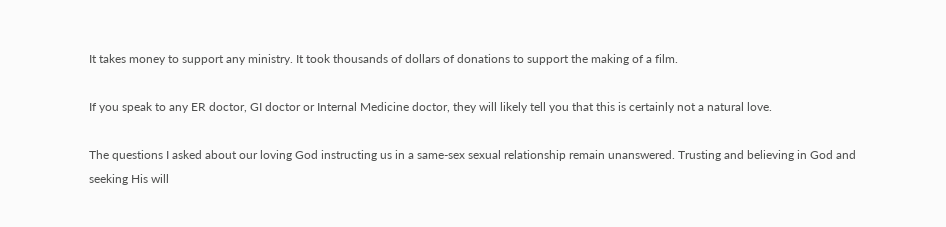It takes money to support any ministry. It took thousands of dollars of donations to support the making of a film.

If you speak to any ER doctor, GI doctor or Internal Medicine doctor, they will likely tell you that this is certainly not a natural love.

The questions I asked about our loving God instructing us in a same-sex sexual relationship remain unanswered. Trusting and believing in God and seeking His will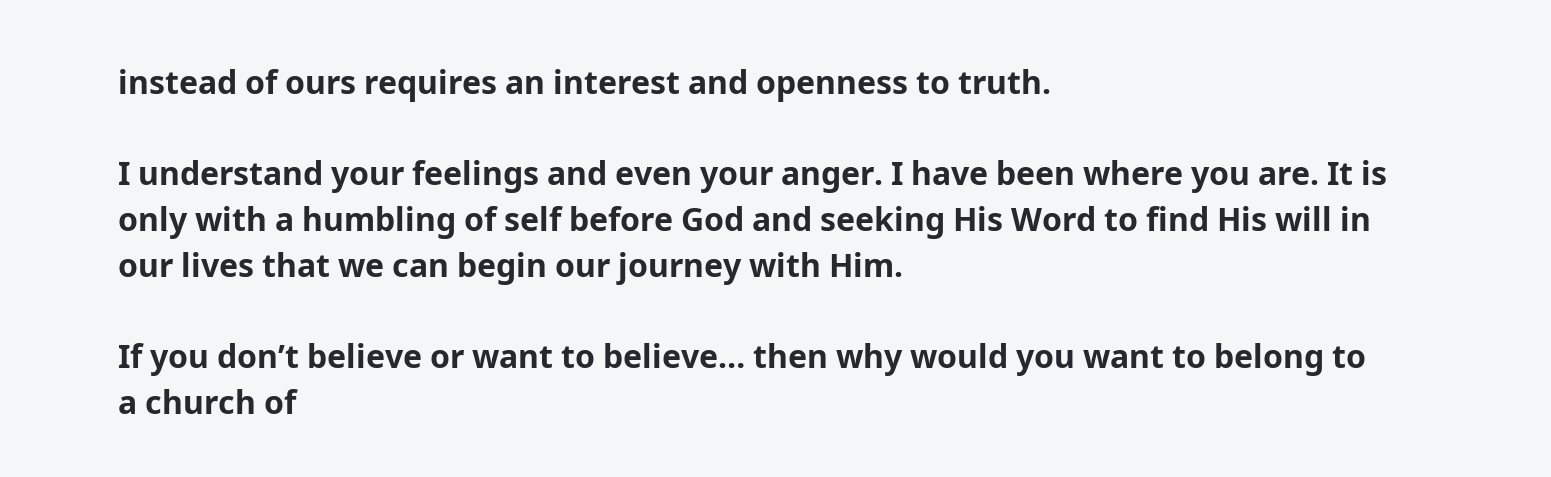instead of ours requires an interest and openness to truth.

I understand your feelings and even your anger. I have been where you are. It is only with a humbling of self before God and seeking His Word to find His will in our lives that we can begin our journey with Him.

If you don’t believe or want to believe… then why would you want to belong to a church of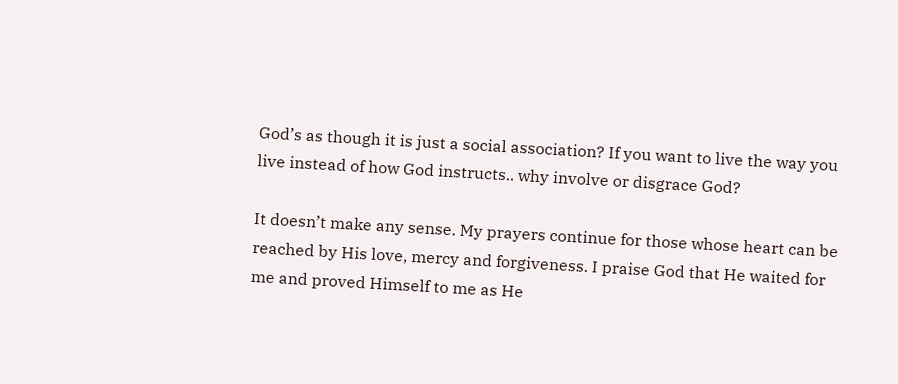God’s as though it is just a social association? If you want to live the way you live instead of how God instructs.. why involve or disgrace God?

It doesn’t make any sense. My prayers continue for those whose heart can be reached by His love, mercy and forgiveness. I praise God that He waited for me and proved Himself to me as He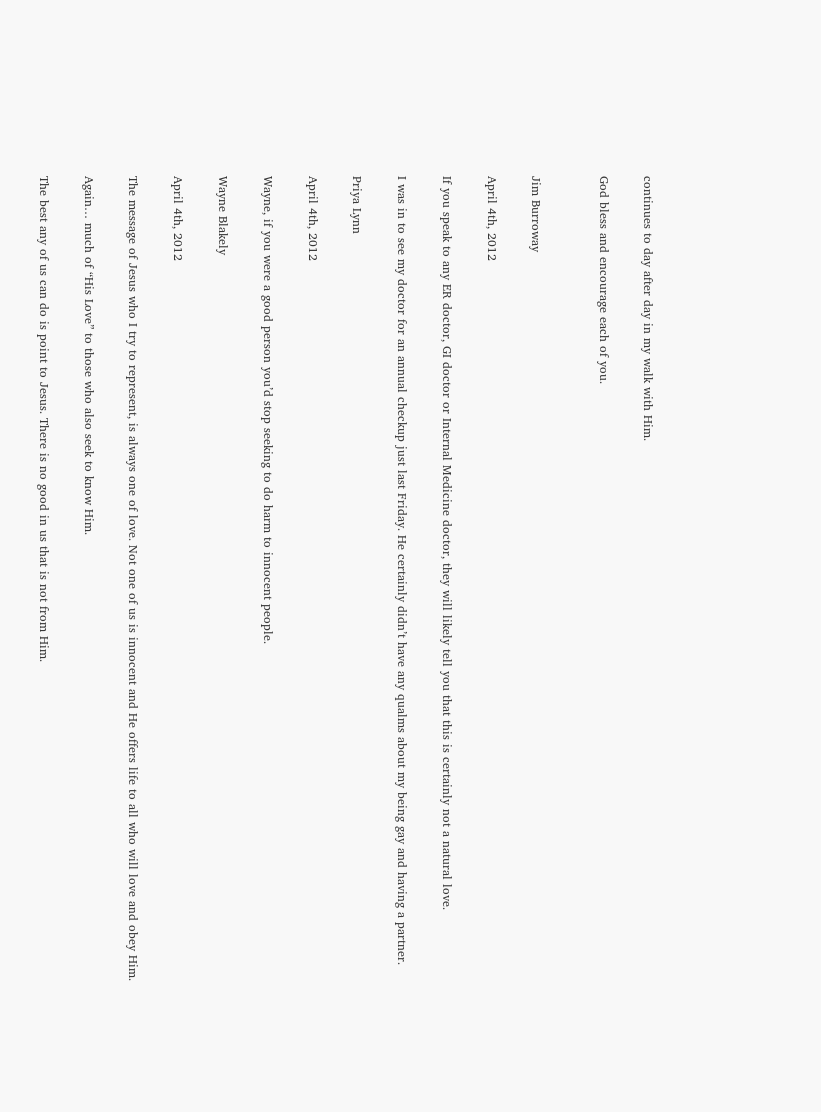continues to day after day in my walk with Him.

God bless and encourage each of you.


Jim Burroway

April 4th, 2012

If you speak to any ER doctor, GI doctor or Internal Medicine doctor, they will likely tell you that this is certainly not a natural love.

I was in to see my doctor for an annual checkup just last Friday. He certainly didn’t have any qualms about my being gay and having a partner.

Priya Lynn

April 4th, 2012

Wayne, if you were a good person you’d stop seeking to do harm to innocent people.

Wayne Blakely

April 4th, 2012

The message of Jesus who I try to represent, is always one of love. Not one of us is innocent and He offers life to all who will love and obey Him.

Again… much of “His Love” to those who also seek to know Him.

The best any of us can do is point to Jesus. There is no good in us that is not from Him.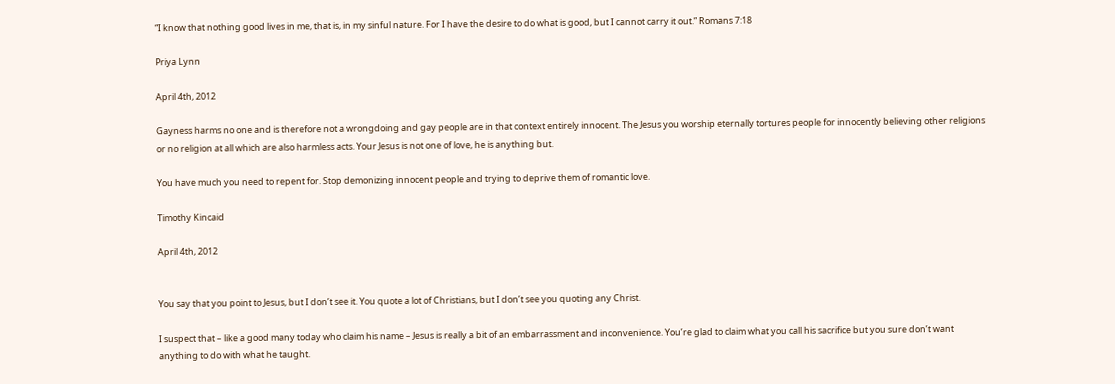“I know that nothing good lives in me, that is, in my sinful nature. For I have the desire to do what is good, but I cannot carry it out.” Romans 7:18

Priya Lynn

April 4th, 2012

Gayness harms no one and is therefore not a wrongdoing and gay people are in that context entirely innocent. The Jesus you worship eternally tortures people for innocently believing other religions or no religion at all which are also harmless acts. Your Jesus is not one of love, he is anything but.

You have much you need to repent for. Stop demonizing innocent people and trying to deprive them of romantic love.

Timothy Kincaid

April 4th, 2012


You say that you point to Jesus, but I don’t see it. You quote a lot of Christians, but I don’t see you quoting any Christ.

I suspect that – like a good many today who claim his name – Jesus is really a bit of an embarrassment and inconvenience. You’re glad to claim what you call his sacrifice but you sure don’t want anything to do with what he taught.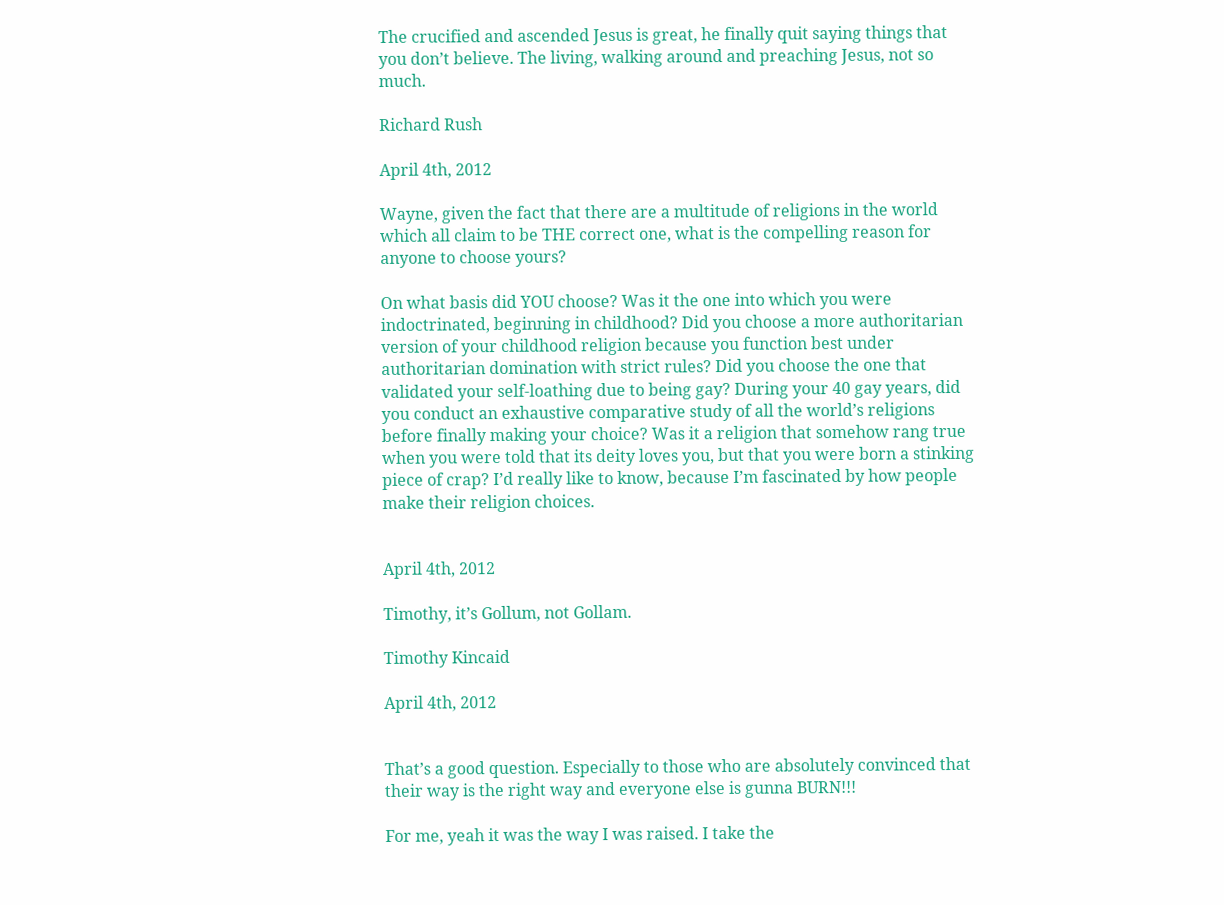The crucified and ascended Jesus is great, he finally quit saying things that you don’t believe. The living, walking around and preaching Jesus, not so much.

Richard Rush

April 4th, 2012

Wayne, given the fact that there are a multitude of religions in the world which all claim to be THE correct one, what is the compelling reason for anyone to choose yours?

On what basis did YOU choose? Was it the one into which you were indoctrinated, beginning in childhood? Did you choose a more authoritarian version of your childhood religion because you function best under authoritarian domination with strict rules? Did you choose the one that validated your self-loathing due to being gay? During your 40 gay years, did you conduct an exhaustive comparative study of all the world’s religions before finally making your choice? Was it a religion that somehow rang true when you were told that its deity loves you, but that you were born a stinking piece of crap? I’d really like to know, because I’m fascinated by how people make their religion choices.


April 4th, 2012

Timothy, it’s Gollum, not Gollam.

Timothy Kincaid

April 4th, 2012


That’s a good question. Especially to those who are absolutely convinced that their way is the right way and everyone else is gunna BURN!!!

For me, yeah it was the way I was raised. I take the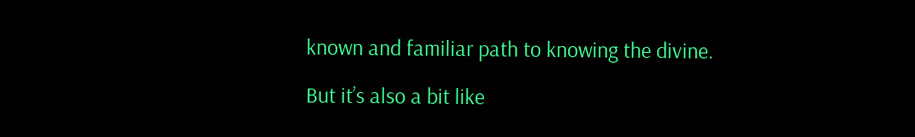known and familiar path to knowing the divine.

But it’s also a bit like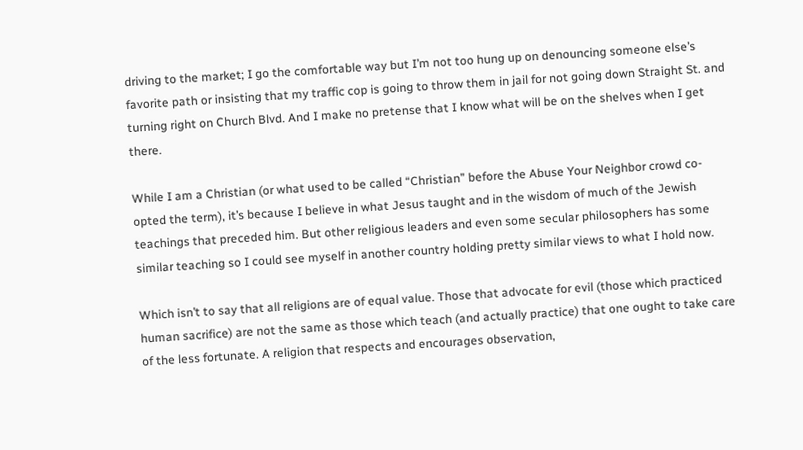driving to the market; I go the comfortable way but I’m not too hung up on denouncing someone else’s favorite path or insisting that my traffic cop is going to throw them in jail for not going down Straight St. and turning right on Church Blvd. And I make no pretense that I know what will be on the shelves when I get there.

While I am a Christian (or what used to be called “Christian” before the Abuse Your Neighbor crowd co-opted the term), it’s because I believe in what Jesus taught and in the wisdom of much of the Jewish teachings that preceded him. But other religious leaders and even some secular philosophers has some similar teaching so I could see myself in another country holding pretty similar views to what I hold now.

Which isn’t to say that all religions are of equal value. Those that advocate for evil (those which practiced human sacrifice) are not the same as those which teach (and actually practice) that one ought to take care of the less fortunate. A religion that respects and encourages observation,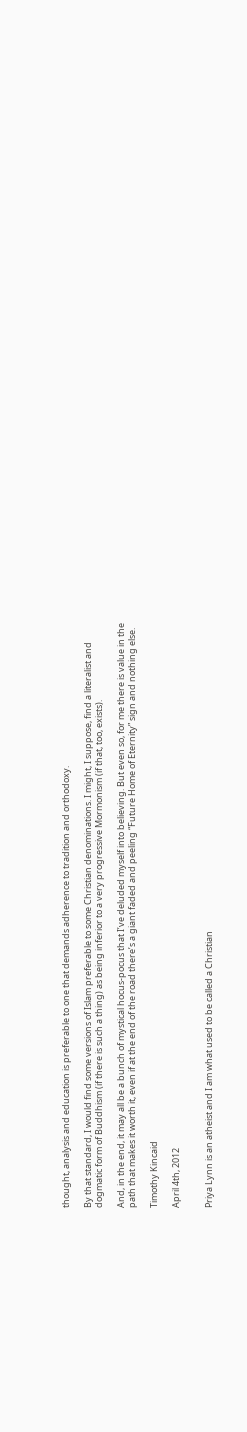thought, analysis and education is preferable to one that demands adherence to tradition and orthodoxy.

By that standard, I would find some versions of Islam preferable to some Christian denominations. I might, I suppose, find a literalist and dogmatic form of Buddhism (if there is such a thing) as being inferior to a very progressive Mormonism (if that, too, exists).

And, in the end, it may all be a bunch of mystical hocus-pocus that I’ve deluded myself into believing. But even so, for me there is value in the path that makes it worth it, even if at the end of the road there’s a giant faded and peeling “Future Home of Eternity” sign and nothing else.

Timothy Kincaid

April 4th, 2012


Priya Lynn is an atheist and I am what used to be called a Christian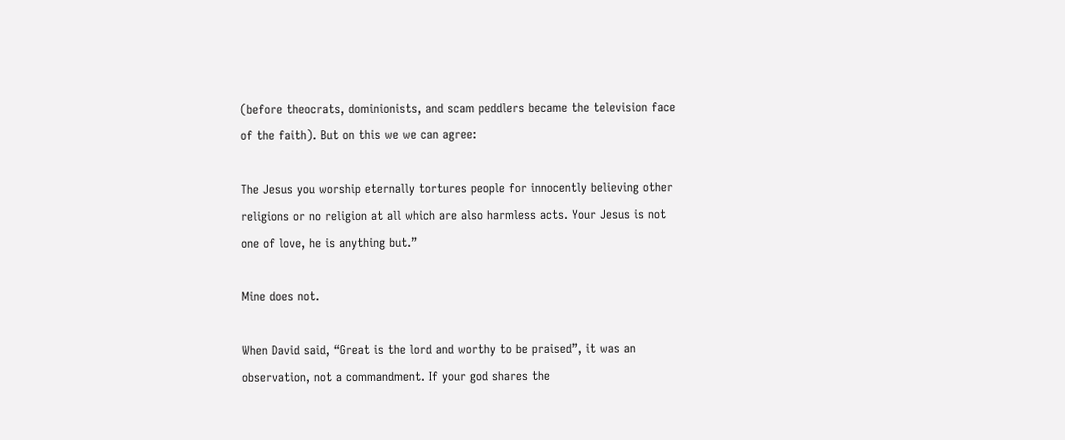(before theocrats, dominionists, and scam peddlers became the television face of the faith). But on this we we can agree:

The Jesus you worship eternally tortures people for innocently believing other religions or no religion at all which are also harmless acts. Your Jesus is not one of love, he is anything but.”

Mine does not.

When David said, “Great is the lord and worthy to be praised”, it was an observation, not a commandment. If your god shares the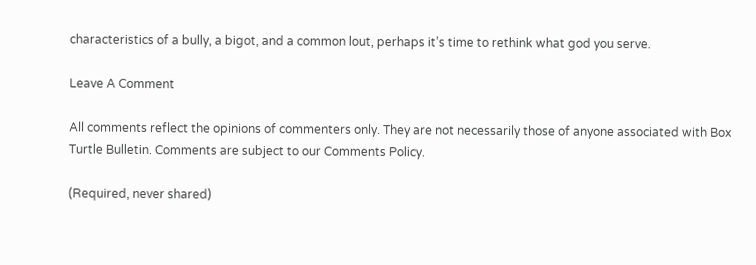characteristics of a bully, a bigot, and a common lout, perhaps it’s time to rethink what god you serve.

Leave A Comment

All comments reflect the opinions of commenters only. They are not necessarily those of anyone associated with Box Turtle Bulletin. Comments are subject to our Comments Policy.

(Required, never shared)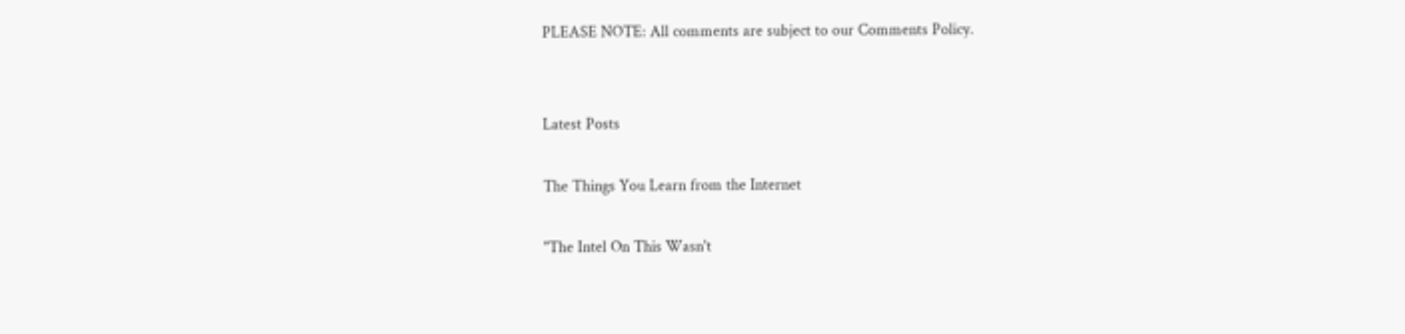PLEASE NOTE: All comments are subject to our Comments Policy.


Latest Posts

The Things You Learn from the Internet

"The Intel On This Wasn't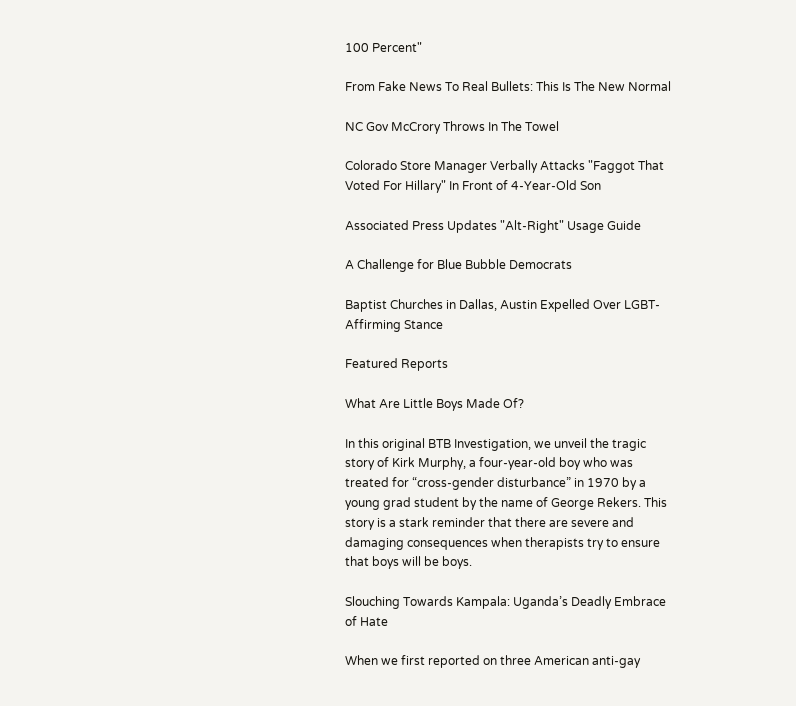100 Percent"

From Fake News To Real Bullets: This Is The New Normal

NC Gov McCrory Throws In The Towel

Colorado Store Manager Verbally Attacks "Faggot That Voted For Hillary" In Front of 4-Year-Old Son

Associated Press Updates "Alt-Right" Usage Guide

A Challenge for Blue Bubble Democrats

Baptist Churches in Dallas, Austin Expelled Over LGBT-Affirming Stance

Featured Reports

What Are Little Boys Made Of?

In this original BTB Investigation, we unveil the tragic story of Kirk Murphy, a four-year-old boy who was treated for “cross-gender disturbance” in 1970 by a young grad student by the name of George Rekers. This story is a stark reminder that there are severe and damaging consequences when therapists try to ensure that boys will be boys.

Slouching Towards Kampala: Uganda’s Deadly Embrace of Hate

When we first reported on three American anti-gay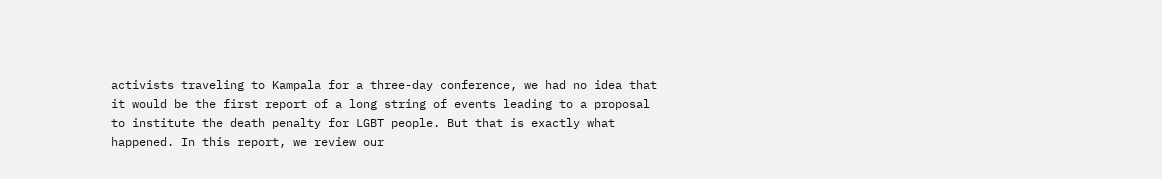activists traveling to Kampala for a three-day conference, we had no idea that it would be the first report of a long string of events leading to a proposal to institute the death penalty for LGBT people. But that is exactly what happened. In this report, we review our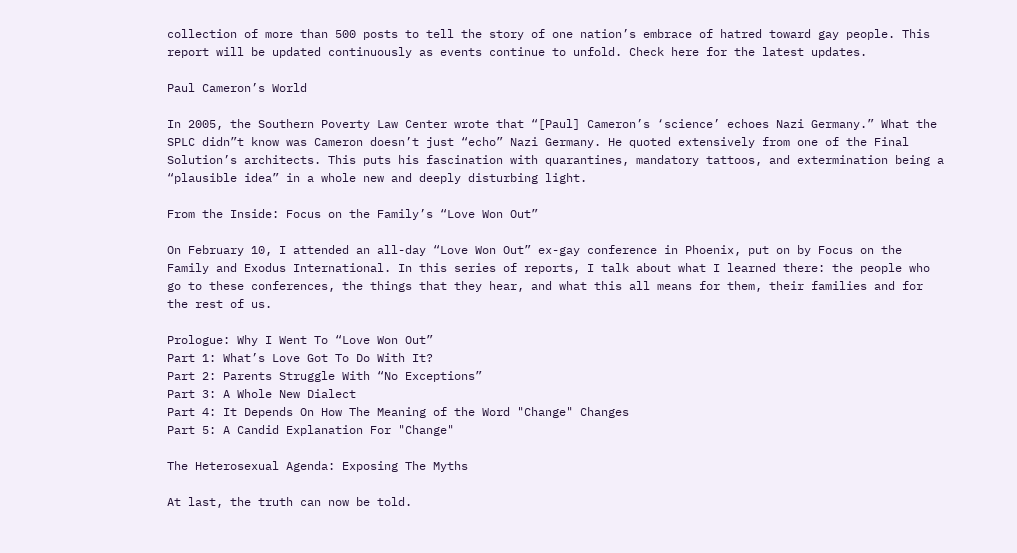collection of more than 500 posts to tell the story of one nation’s embrace of hatred toward gay people. This report will be updated continuously as events continue to unfold. Check here for the latest updates.

Paul Cameron’s World

In 2005, the Southern Poverty Law Center wrote that “[Paul] Cameron’s ‘science’ echoes Nazi Germany.” What the SPLC didn”t know was Cameron doesn’t just “echo” Nazi Germany. He quoted extensively from one of the Final Solution’s architects. This puts his fascination with quarantines, mandatory tattoos, and extermination being a “plausible idea” in a whole new and deeply disturbing light.

From the Inside: Focus on the Family’s “Love Won Out”

On February 10, I attended an all-day “Love Won Out” ex-gay conference in Phoenix, put on by Focus on the Family and Exodus International. In this series of reports, I talk about what I learned there: the people who go to these conferences, the things that they hear, and what this all means for them, their families and for the rest of us.

Prologue: Why I Went To “Love Won Out”
Part 1: What’s Love Got To Do With It?
Part 2: Parents Struggle With “No Exceptions”
Part 3: A Whole New Dialect
Part 4: It Depends On How The Meaning of the Word "Change" Changes
Part 5: A Candid Explanation For "Change"

The Heterosexual Agenda: Exposing The Myths

At last, the truth can now be told.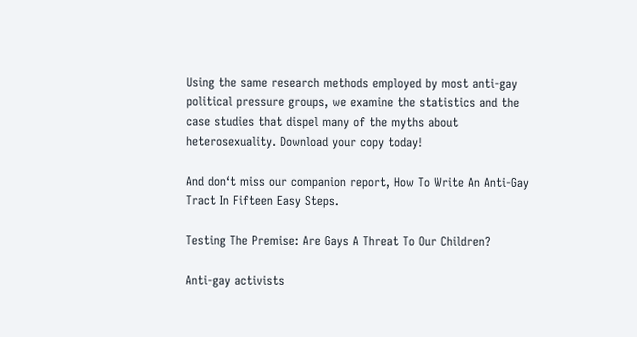Using the same research methods employed by most anti-gay political pressure groups, we examine the statistics and the case studies that dispel many of the myths about heterosexuality. Download your copy today!

And don‘t miss our companion report, How To Write An Anti-Gay Tract In Fifteen Easy Steps.

Testing The Premise: Are Gays A Threat To Our Children?

Anti-gay activists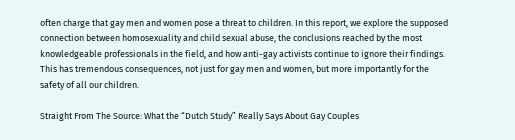often charge that gay men and women pose a threat to children. In this report, we explore the supposed connection between homosexuality and child sexual abuse, the conclusions reached by the most knowledgeable professionals in the field, and how anti-gay activists continue to ignore their findings. This has tremendous consequences, not just for gay men and women, but more importantly for the safety of all our children.

Straight From The Source: What the “Dutch Study” Really Says About Gay Couples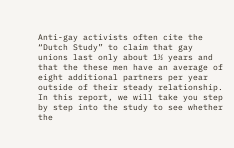Anti-gay activists often cite the “Dutch Study” to claim that gay unions last only about 1½ years and that the these men have an average of eight additional partners per year outside of their steady relationship. In this report, we will take you step by step into the study to see whether the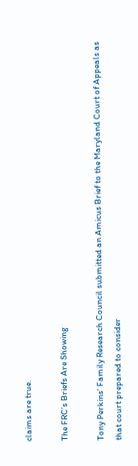claims are true.

The FRC’s Briefs Are Showing

Tony Perkins’ Family Research Council submitted an Amicus Brief to the Maryland Court of Appeals as that court prepared to consider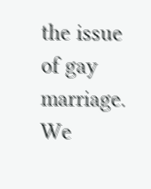the issue of gay marriage. We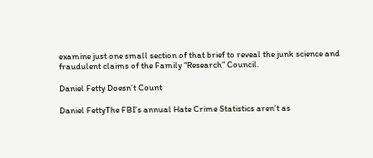examine just one small section of that brief to reveal the junk science and fraudulent claims of the Family “Research” Council.

Daniel Fetty Doesn’t Count

Daniel FettyThe FBI’s annual Hate Crime Statistics aren’t as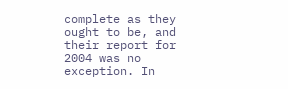complete as they ought to be, and their report for 2004 was no exception. In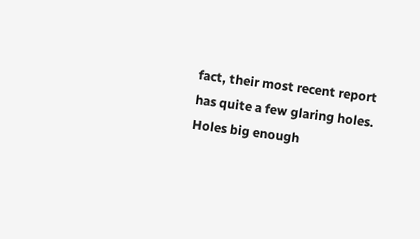fact, their most recent report has quite a few glaring holes. Holes big enough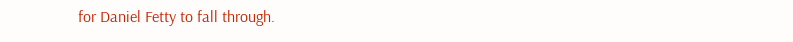for Daniel Fetty to fall through.